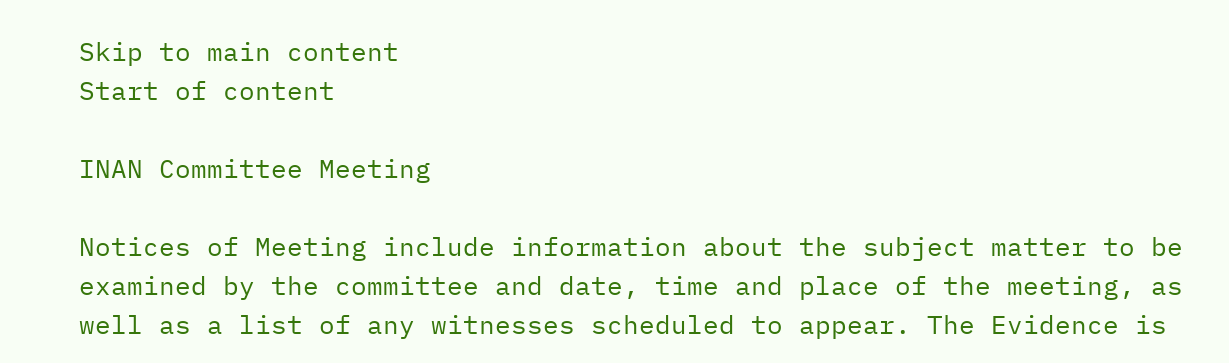Skip to main content
Start of content

INAN Committee Meeting

Notices of Meeting include information about the subject matter to be examined by the committee and date, time and place of the meeting, as well as a list of any witnesses scheduled to appear. The Evidence is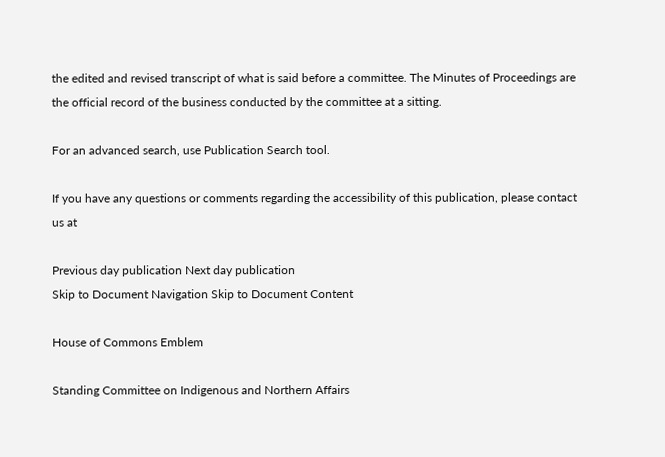the edited and revised transcript of what is said before a committee. The Minutes of Proceedings are the official record of the business conducted by the committee at a sitting.

For an advanced search, use Publication Search tool.

If you have any questions or comments regarding the accessibility of this publication, please contact us at

Previous day publication Next day publication
Skip to Document Navigation Skip to Document Content

House of Commons Emblem

Standing Committee on Indigenous and Northern Affairs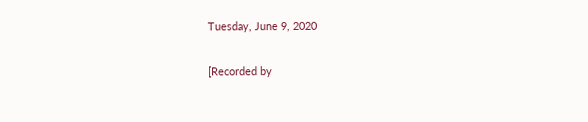Tuesday, June 9, 2020

[Recorded by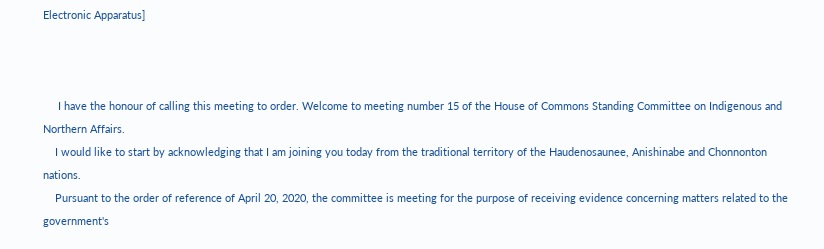Electronic Apparatus]



     I have the honour of calling this meeting to order. Welcome to meeting number 15 of the House of Commons Standing Committee on Indigenous and Northern Affairs.
    I would like to start by acknowledging that I am joining you today from the traditional territory of the Haudenosaunee, Anishinabe and Chonnonton nations.
    Pursuant to the order of reference of April 20, 2020, the committee is meeting for the purpose of receiving evidence concerning matters related to the government's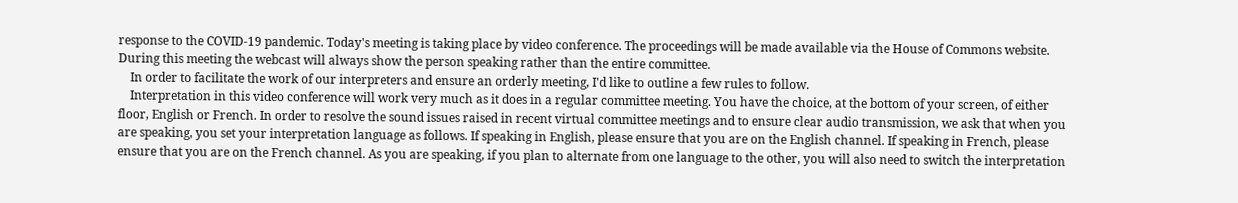response to the COVID-19 pandemic. Today's meeting is taking place by video conference. The proceedings will be made available via the House of Commons website. During this meeting the webcast will always show the person speaking rather than the entire committee.
    In order to facilitate the work of our interpreters and ensure an orderly meeting, I'd like to outline a few rules to follow.
    Interpretation in this video conference will work very much as it does in a regular committee meeting. You have the choice, at the bottom of your screen, of either floor, English or French. In order to resolve the sound issues raised in recent virtual committee meetings and to ensure clear audio transmission, we ask that when you are speaking, you set your interpretation language as follows. If speaking in English, please ensure that you are on the English channel. If speaking in French, please ensure that you are on the French channel. As you are speaking, if you plan to alternate from one language to the other, you will also need to switch the interpretation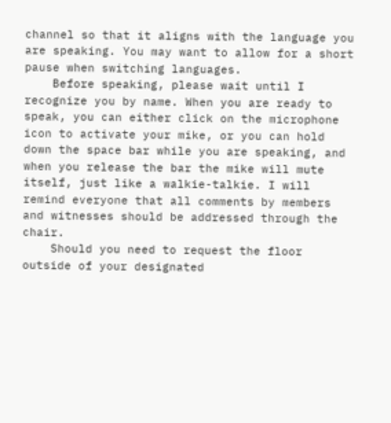channel so that it aligns with the language you are speaking. You may want to allow for a short pause when switching languages.
    Before speaking, please wait until I recognize you by name. When you are ready to speak, you can either click on the microphone icon to activate your mike, or you can hold down the space bar while you are speaking, and when you release the bar the mike will mute itself, just like a walkie-talkie. I will remind everyone that all comments by members and witnesses should be addressed through the chair.
    Should you need to request the floor outside of your designated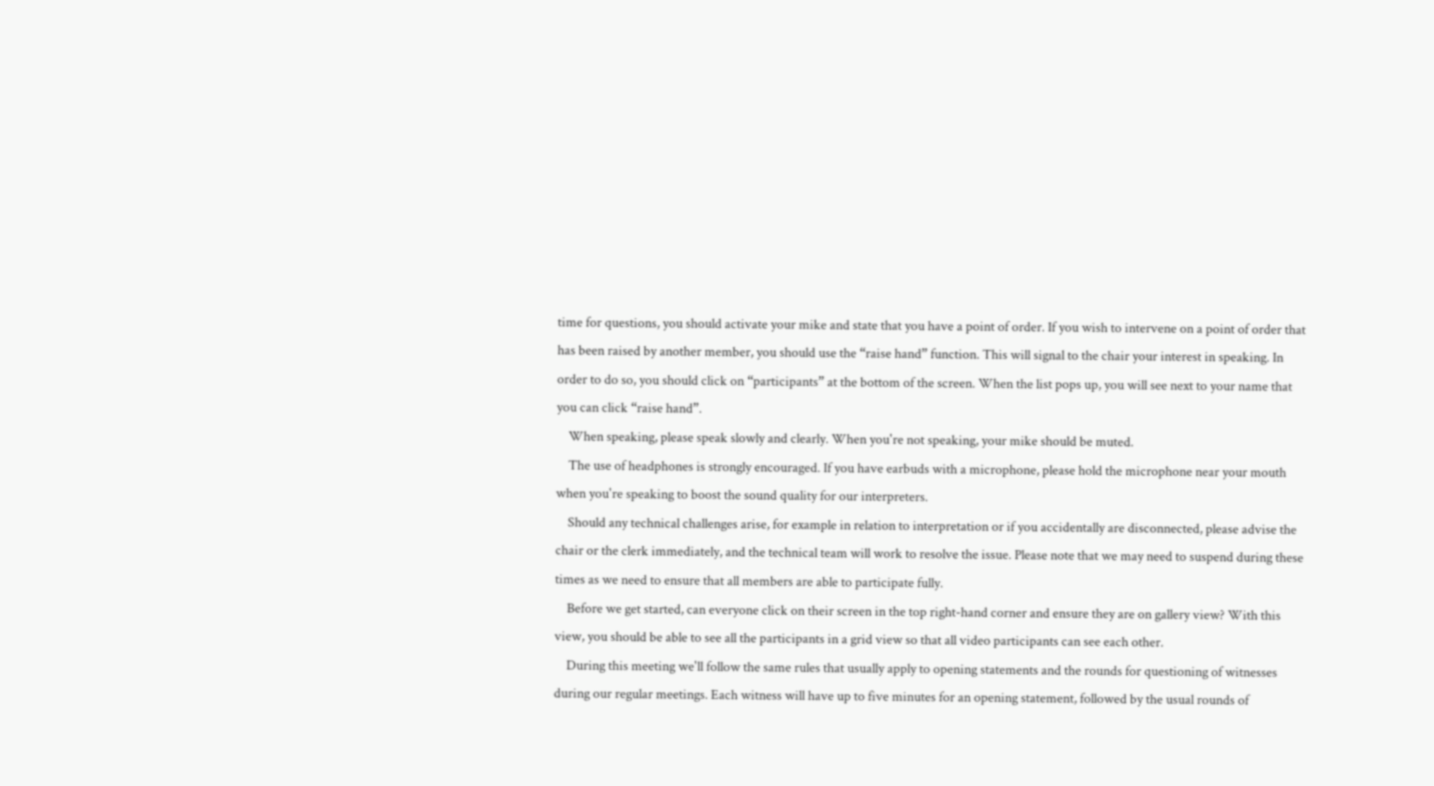time for questions, you should activate your mike and state that you have a point of order. If you wish to intervene on a point of order that has been raised by another member, you should use the “raise hand” function. This will signal to the chair your interest in speaking. In order to do so, you should click on “participants” at the bottom of the screen. When the list pops up, you will see next to your name that you can click “raise hand”.
    When speaking, please speak slowly and clearly. When you're not speaking, your mike should be muted.
    The use of headphones is strongly encouraged. If you have earbuds with a microphone, please hold the microphone near your mouth when you're speaking to boost the sound quality for our interpreters.
    Should any technical challenges arise, for example in relation to interpretation or if you accidentally are disconnected, please advise the chair or the clerk immediately, and the technical team will work to resolve the issue. Please note that we may need to suspend during these times as we need to ensure that all members are able to participate fully.
    Before we get started, can everyone click on their screen in the top right-hand corner and ensure they are on gallery view? With this view, you should be able to see all the participants in a grid view so that all video participants can see each other.
    During this meeting we'll follow the same rules that usually apply to opening statements and the rounds for questioning of witnesses during our regular meetings. Each witness will have up to five minutes for an opening statement, followed by the usual rounds of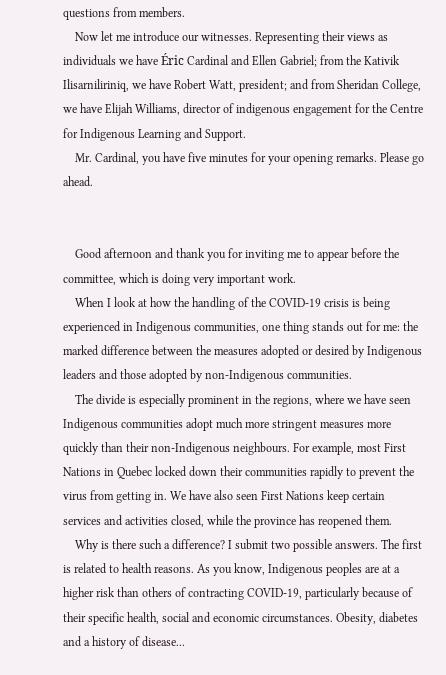questions from members.
    Now let me introduce our witnesses. Representing their views as individuals we have Éric Cardinal and Ellen Gabriel; from the Kativik Ilisarniliriniq, we have Robert Watt, president; and from Sheridan College, we have Elijah Williams, director of indigenous engagement for the Centre for Indigenous Learning and Support.
    Mr. Cardinal, you have five minutes for your opening remarks. Please go ahead.


    Good afternoon and thank you for inviting me to appear before the committee, which is doing very important work.
    When I look at how the handling of the COVID-19 crisis is being experienced in Indigenous communities, one thing stands out for me: the marked difference between the measures adopted or desired by Indigenous leaders and those adopted by non-Indigenous communities.
    The divide is especially prominent in the regions, where we have seen Indigenous communities adopt much more stringent measures more quickly than their non-Indigenous neighbours. For example, most First Nations in Quebec locked down their communities rapidly to prevent the virus from getting in. We have also seen First Nations keep certain services and activities closed, while the province has reopened them.
    Why is there such a difference? I submit two possible answers. The first is related to health reasons. As you know, Indigenous peoples are at a higher risk than others of contracting COVID-19, particularly because of their specific health, social and economic circumstances. Obesity, diabetes and a history of disease...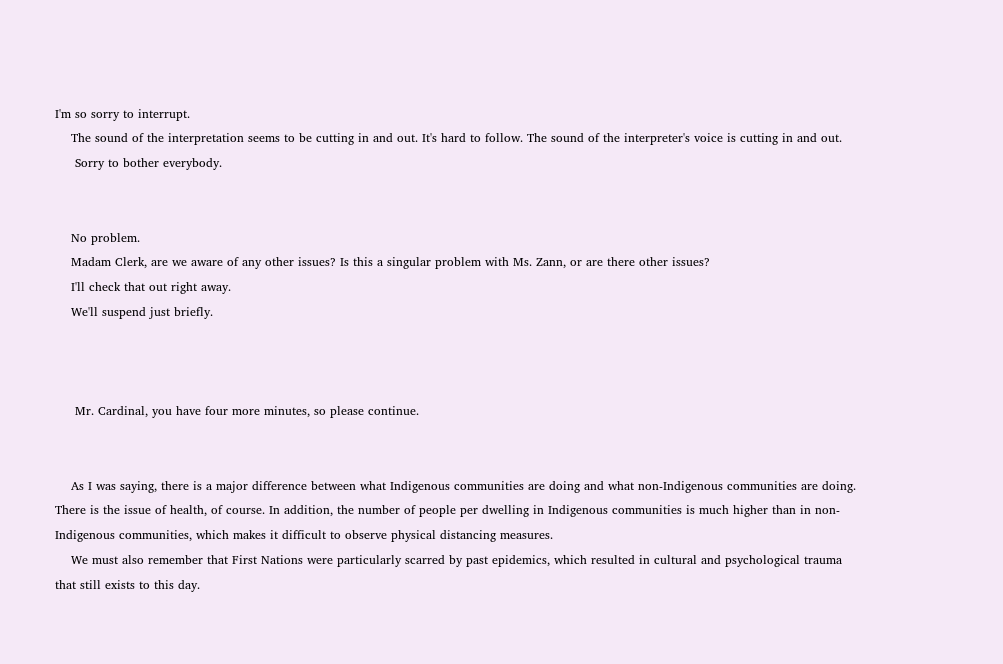I'm so sorry to interrupt.
    The sound of the interpretation seems to be cutting in and out. It's hard to follow. The sound of the interpreter's voice is cutting in and out.
     Sorry to bother everybody.


    No problem.
    Madam Clerk, are we aware of any other issues? Is this a singular problem with Ms. Zann, or are there other issues?
    I'll check that out right away.
    We'll suspend just briefly.



     Mr. Cardinal, you have four more minutes, so please continue.


    As I was saying, there is a major difference between what Indigenous communities are doing and what non-Indigenous communities are doing. There is the issue of health, of course. In addition, the number of people per dwelling in Indigenous communities is much higher than in non-Indigenous communities, which makes it difficult to observe physical distancing measures.
    We must also remember that First Nations were particularly scarred by past epidemics, which resulted in cultural and psychological trauma that still exists to this day.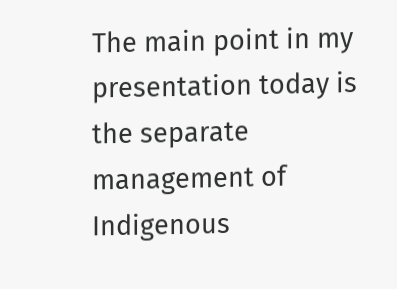The main point in my presentation today is the separate management of Indigenous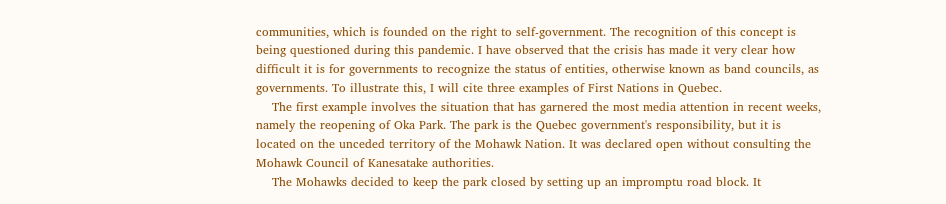communities, which is founded on the right to self-government. The recognition of this concept is being questioned during this pandemic. I have observed that the crisis has made it very clear how difficult it is for governments to recognize the status of entities, otherwise known as band councils, as governments. To illustrate this, I will cite three examples of First Nations in Quebec.
    The first example involves the situation that has garnered the most media attention in recent weeks, namely the reopening of Oka Park. The park is the Quebec government's responsibility, but it is located on the unceded territory of the Mohawk Nation. It was declared open without consulting the Mohawk Council of Kanesatake authorities.
    The Mohawks decided to keep the park closed by setting up an impromptu road block. It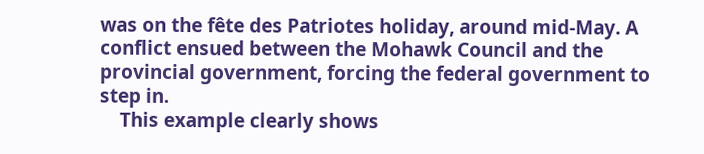was on the fête des Patriotes holiday, around mid-May. A conflict ensued between the Mohawk Council and the provincial government, forcing the federal government to step in.
    This example clearly shows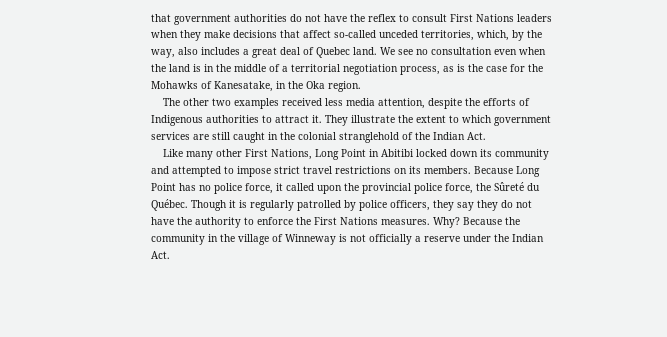that government authorities do not have the reflex to consult First Nations leaders when they make decisions that affect so-called unceded territories, which, by the way, also includes a great deal of Quebec land. We see no consultation even when the land is in the middle of a territorial negotiation process, as is the case for the Mohawks of Kanesatake, in the Oka region.
    The other two examples received less media attention, despite the efforts of Indigenous authorities to attract it. They illustrate the extent to which government services are still caught in the colonial stranglehold of the Indian Act.
    Like many other First Nations, Long Point in Abitibi locked down its community and attempted to impose strict travel restrictions on its members. Because Long Point has no police force, it called upon the provincial police force, the Sûreté du Québec. Though it is regularly patrolled by police officers, they say they do not have the authority to enforce the First Nations measures. Why? Because the community in the village of Winneway is not officially a reserve under the Indian Act.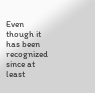Even though it has been recognized since at least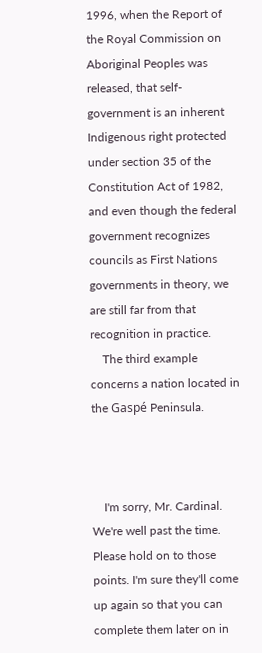1996, when the Report of the Royal Commission on Aboriginal Peoples was released, that self-government is an inherent Indigenous right protected under section 35 of the Constitution Act of 1982, and even though the federal government recognizes councils as First Nations governments in theory, we are still far from that recognition in practice.
    The third example concerns a nation located in the Gaspé Peninsula.



    I'm sorry, Mr. Cardinal. We're well past the time. Please hold on to those points. I'm sure they'll come up again so that you can complete them later on in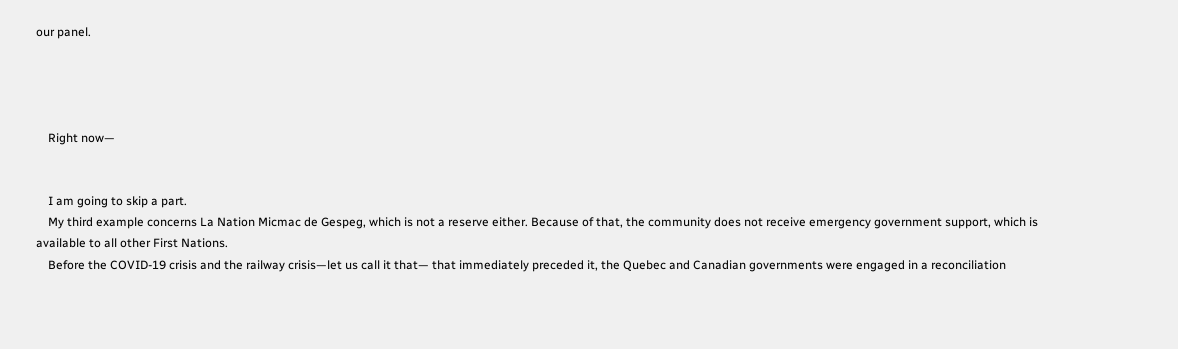our panel.




    Right now—


    I am going to skip a part.
    My third example concerns La Nation Micmac de Gespeg, which is not a reserve either. Because of that, the community does not receive emergency government support, which is available to all other First Nations.
    Before the COVID-19 crisis and the railway crisis—let us call it that— that immediately preceded it, the Quebec and Canadian governments were engaged in a reconciliation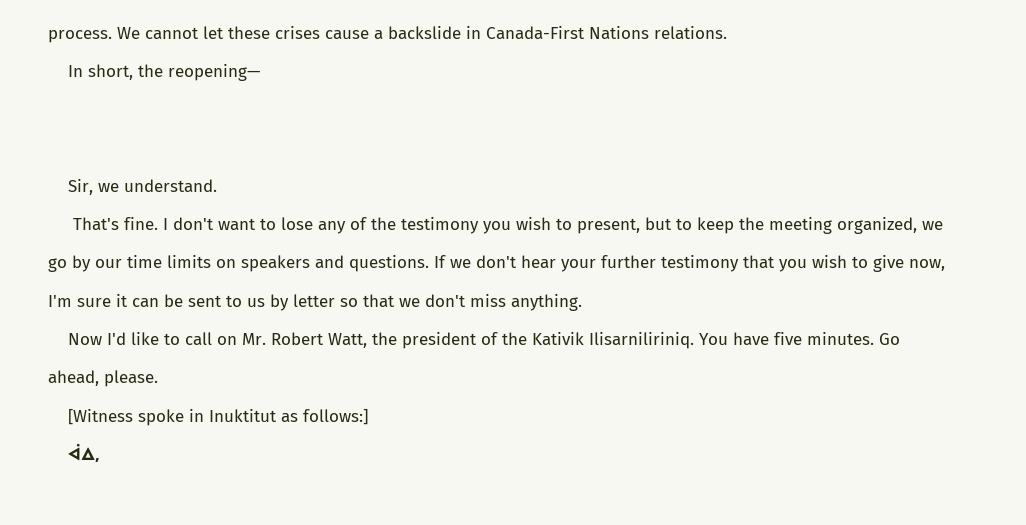process. We cannot let these crises cause a backslide in Canada-First Nations relations.
    In short, the reopening—


    Sir, we understand.
     That's fine. I don't want to lose any of the testimony you wish to present, but to keep the meeting organized, we go by our time limits on speakers and questions. If we don't hear your further testimony that you wish to give now, I'm sure it can be sent to us by letter so that we don't miss anything.
    Now I'd like to call on Mr. Robert Watt, the president of the Kativik Ilisarniliriniq. You have five minutes. Go ahead, please.
    [Witness spoke in Inuktitut as follows:]
    ᐋᐃ,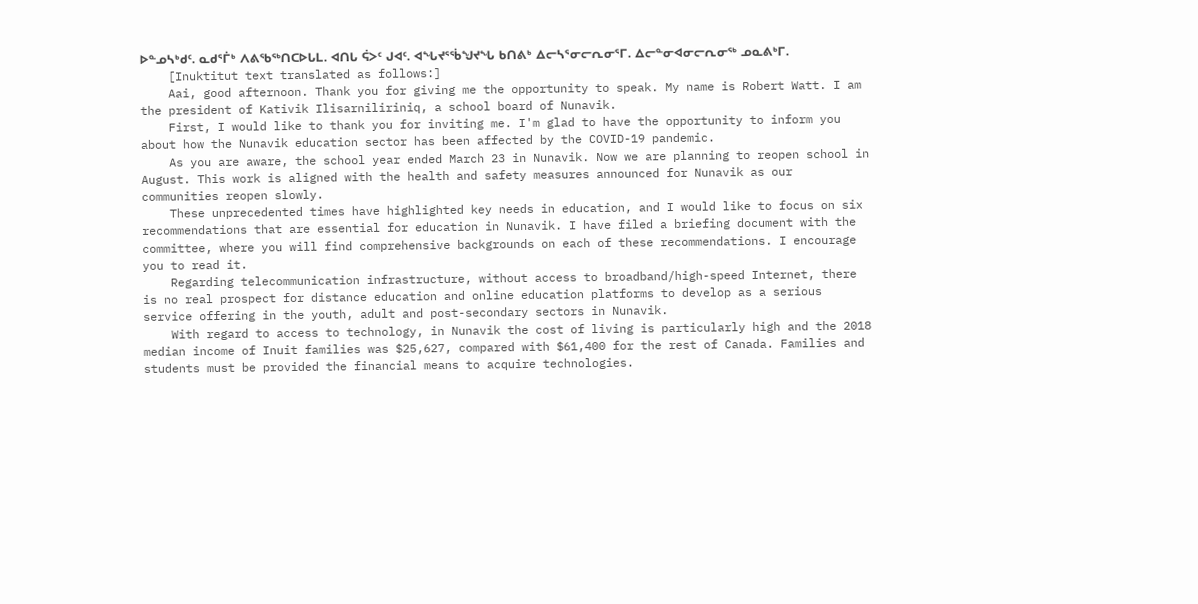ᐅᓐᓄᓴᒃᑯᑦ. ᓇᑯᕐᒦᒃ ᐱᕕᖃᖅᑎᑕᐅᒐᒪ. ᐊᑎᒐ ᕌᐳᑦ ᒍᐊᑦ. ᐊᖓᔪᕐᖄᖑᔪᖓ ᑲᑎᕕᒃ ᐃᓕᓴᕐᓂᓕᕆᓂᕐᒥ. ᐃᓕᓐᓂᐊᓂᓕᕆᓂᖅ ᓄᓇᕕᒃᒥ.
    [Inuktitut text translated as follows:]
    Aai, good afternoon. Thank you for giving me the opportunity to speak. My name is Robert Watt. I am the president of Kativik Ilisarniliriniq, a school board of Nunavik.
    First, I would like to thank you for inviting me. I'm glad to have the opportunity to inform you about how the Nunavik education sector has been affected by the COVID-19 pandemic.
    As you are aware, the school year ended March 23 in Nunavik. Now we are planning to reopen school in August. This work is aligned with the health and safety measures announced for Nunavik as our communities reopen slowly.
    These unprecedented times have highlighted key needs in education, and I would like to focus on six recommendations that are essential for education in Nunavik. I have filed a briefing document with the committee, where you will find comprehensive backgrounds on each of these recommendations. I encourage you to read it.
    Regarding telecommunication infrastructure, without access to broadband/high-speed Internet, there is no real prospect for distance education and online education platforms to develop as a serious service offering in the youth, adult and post-secondary sectors in Nunavik.
    With regard to access to technology, in Nunavik the cost of living is particularly high and the 2018 median income of Inuit families was $25,627, compared with $61,400 for the rest of Canada. Families and students must be provided the financial means to acquire technologies.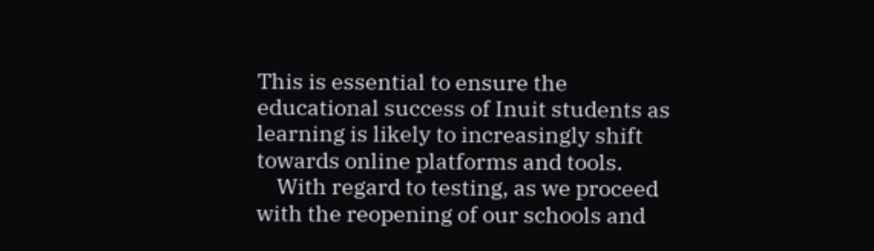This is essential to ensure the educational success of Inuit students as learning is likely to increasingly shift towards online platforms and tools.
    With regard to testing, as we proceed with the reopening of our schools and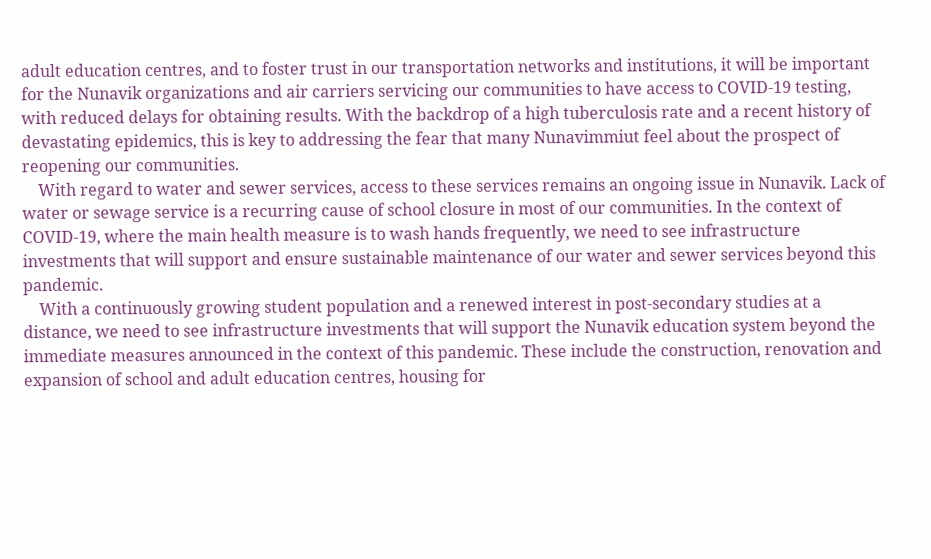adult education centres, and to foster trust in our transportation networks and institutions, it will be important for the Nunavik organizations and air carriers servicing our communities to have access to COVID-19 testing, with reduced delays for obtaining results. With the backdrop of a high tuberculosis rate and a recent history of devastating epidemics, this is key to addressing the fear that many Nunavimmiut feel about the prospect of reopening our communities.
    With regard to water and sewer services, access to these services remains an ongoing issue in Nunavik. Lack of water or sewage service is a recurring cause of school closure in most of our communities. In the context of COVID-19, where the main health measure is to wash hands frequently, we need to see infrastructure investments that will support and ensure sustainable maintenance of our water and sewer services beyond this pandemic.
    With a continuously growing student population and a renewed interest in post-secondary studies at a distance, we need to see infrastructure investments that will support the Nunavik education system beyond the immediate measures announced in the context of this pandemic. These include the construction, renovation and expansion of school and adult education centres, housing for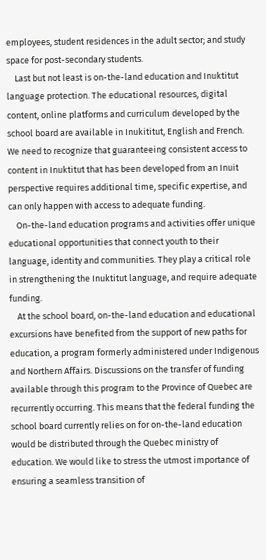employees, student residences in the adult sector; and study space for post-secondary students.
    Last but not least is on-the-land education and Inuktitut language protection. The educational resources, digital content, online platforms and curriculum developed by the school board are available in Inukititut, English and French. We need to recognize that guaranteeing consistent access to content in Inuktitut that has been developed from an Inuit perspective requires additional time, specific expertise, and can only happen with access to adequate funding.
    On-the-land education programs and activities offer unique educational opportunities that connect youth to their language, identity and communities. They play a critical role in strengthening the Inuktitut language, and require adequate funding.
    At the school board, on-the-land education and educational excursions have benefited from the support of new paths for education, a program formerly administered under Indigenous and Northern Affairs. Discussions on the transfer of funding available through this program to the Province of Quebec are recurrently occurring. This means that the federal funding the school board currently relies on for on-the-land education would be distributed through the Quebec ministry of education. We would like to stress the utmost importance of ensuring a seamless transition of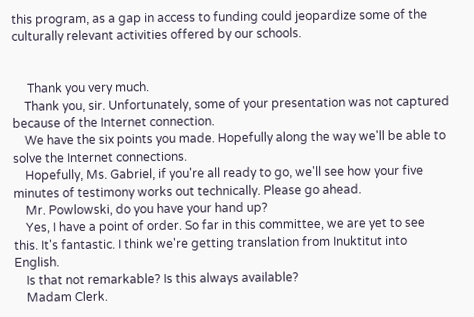this program, as a gap in access to funding could jeopardize some of the culturally relevant activities offered by our schools.


     Thank you very much.
    Thank you, sir. Unfortunately, some of your presentation was not captured because of the Internet connection.
    We have the six points you made. Hopefully along the way we'll be able to solve the Internet connections.
    Hopefully, Ms. Gabriel, if you're all ready to go, we'll see how your five minutes of testimony works out technically. Please go ahead.
    Mr. Powlowski, do you have your hand up?
    Yes, I have a point of order. So far in this committee, we are yet to see this. It's fantastic. I think we're getting translation from Inuktitut into English.
    Is that not remarkable? Is this always available?
    Madam Clerk.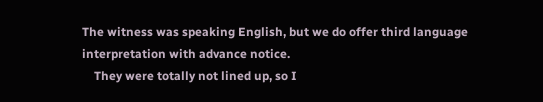The witness was speaking English, but we do offer third language interpretation with advance notice.
    They were totally not lined up, so I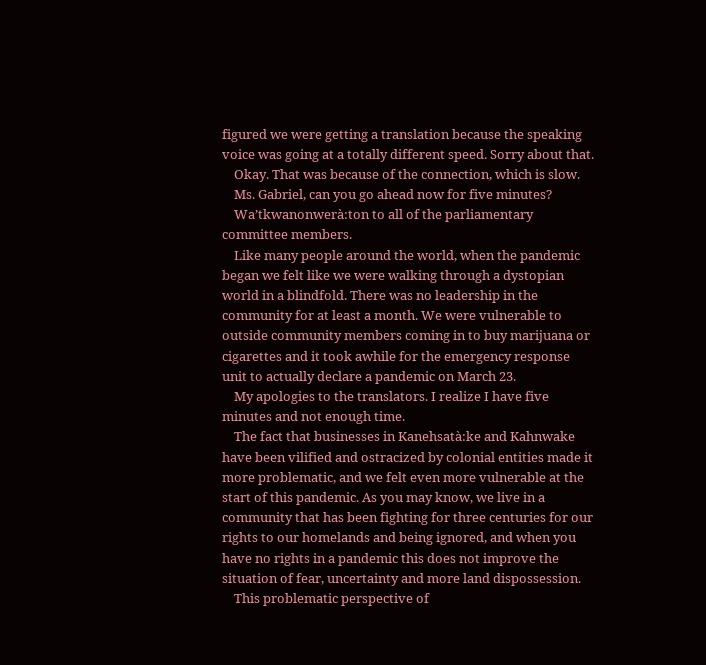figured we were getting a translation because the speaking voice was going at a totally different speed. Sorry about that.
    Okay. That was because of the connection, which is slow.
    Ms. Gabriel, can you go ahead now for five minutes?
    Wa’tkwanonwerà:ton to all of the parliamentary committee members.
    Like many people around the world, when the pandemic began we felt like we were walking through a dystopian world in a blindfold. There was no leadership in the community for at least a month. We were vulnerable to outside community members coming in to buy marijuana or cigarettes and it took awhile for the emergency response unit to actually declare a pandemic on March 23.
    My apologies to the translators. I realize I have five minutes and not enough time.
    The fact that businesses in Kanehsatà:ke and Kahnwake have been vilified and ostracized by colonial entities made it more problematic, and we felt even more vulnerable at the start of this pandemic. As you may know, we live in a community that has been fighting for three centuries for our rights to our homelands and being ignored, and when you have no rights in a pandemic this does not improve the situation of fear, uncertainty and more land dispossession.
    This problematic perspective of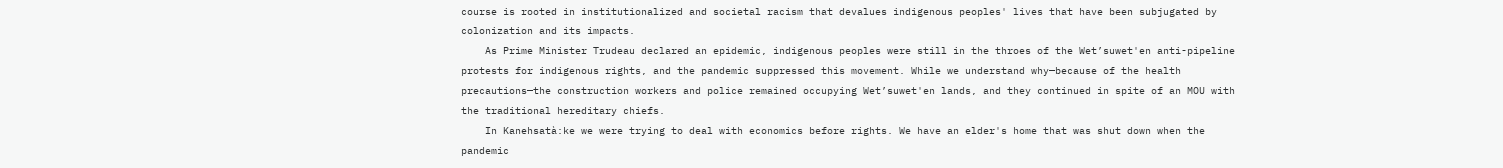course is rooted in institutionalized and societal racism that devalues indigenous peoples' lives that have been subjugated by colonization and its impacts.
    As Prime Minister Trudeau declared an epidemic, indigenous peoples were still in the throes of the Wet’suwet'en anti-pipeline protests for indigenous rights, and the pandemic suppressed this movement. While we understand why—because of the health precautions—the construction workers and police remained occupying Wet’suwet'en lands, and they continued in spite of an MOU with the traditional hereditary chiefs.
    In Kanehsatà:ke we were trying to deal with economics before rights. We have an elder's home that was shut down when the pandemic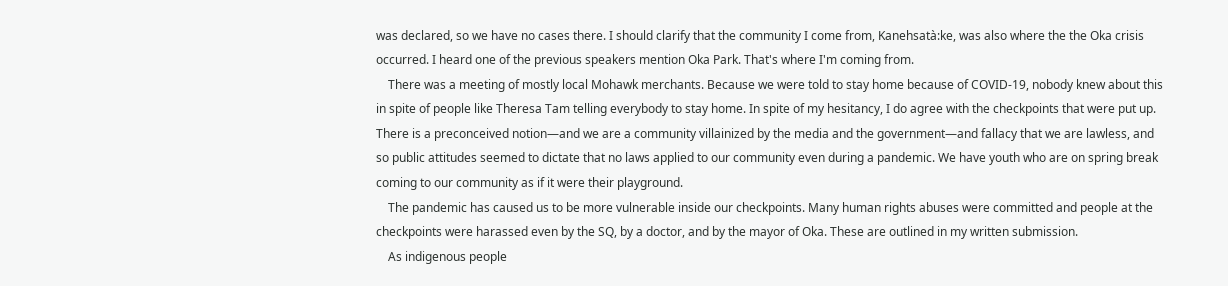was declared, so we have no cases there. I should clarify that the community I come from, Kanehsatà:ke, was also where the the Oka crisis occurred. I heard one of the previous speakers mention Oka Park. That's where I'm coming from.
    There was a meeting of mostly local Mohawk merchants. Because we were told to stay home because of COVID-19, nobody knew about this in spite of people like Theresa Tam telling everybody to stay home. In spite of my hesitancy, I do agree with the checkpoints that were put up. There is a preconceived notion—and we are a community villainized by the media and the government—and fallacy that we are lawless, and so public attitudes seemed to dictate that no laws applied to our community even during a pandemic. We have youth who are on spring break coming to our community as if it were their playground.
    The pandemic has caused us to be more vulnerable inside our checkpoints. Many human rights abuses were committed and people at the checkpoints were harassed even by the SQ, by a doctor, and by the mayor of Oka. These are outlined in my written submission.
    As indigenous people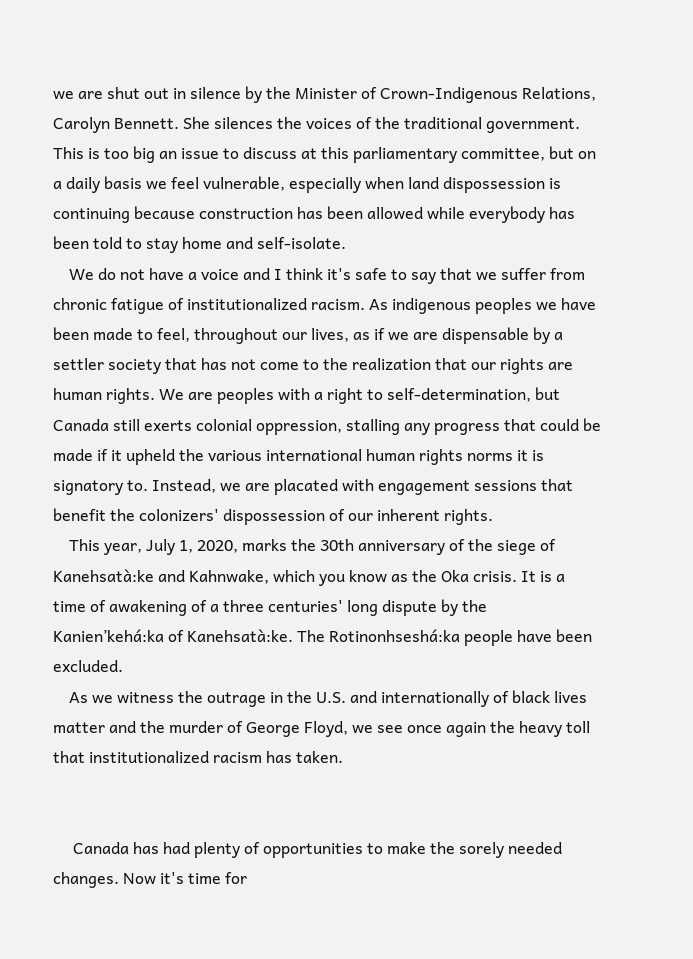we are shut out in silence by the Minister of Crown-Indigenous Relations, Carolyn Bennett. She silences the voices of the traditional government. This is too big an issue to discuss at this parliamentary committee, but on a daily basis we feel vulnerable, especially when land dispossession is continuing because construction has been allowed while everybody has been told to stay home and self-isolate.
    We do not have a voice and I think it's safe to say that we suffer from chronic fatigue of institutionalized racism. As indigenous peoples we have been made to feel, throughout our lives, as if we are dispensable by a settler society that has not come to the realization that our rights are human rights. We are peoples with a right to self-determination, but Canada still exerts colonial oppression, stalling any progress that could be made if it upheld the various international human rights norms it is signatory to. Instead, we are placated with engagement sessions that benefit the colonizers' dispossession of our inherent rights.
    This year, July 1, 2020, marks the 30th anniversary of the siege of Kanehsatà:ke and Kahnwake, which you know as the Oka crisis. It is a time of awakening of a three centuries' long dispute by the Kanien’kehá:ka of Kanehsatà:ke. The Rotinonhseshá:ka people have been excluded.
    As we witness the outrage in the U.S. and internationally of black lives matter and the murder of George Floyd, we see once again the heavy toll that institutionalized racism has taken.


     Canada has had plenty of opportunities to make the sorely needed changes. Now it's time for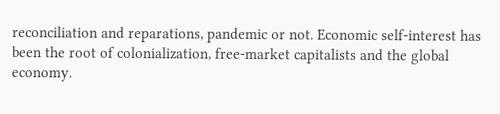reconciliation and reparations, pandemic or not. Economic self-interest has been the root of colonialization, free-market capitalists and the global economy.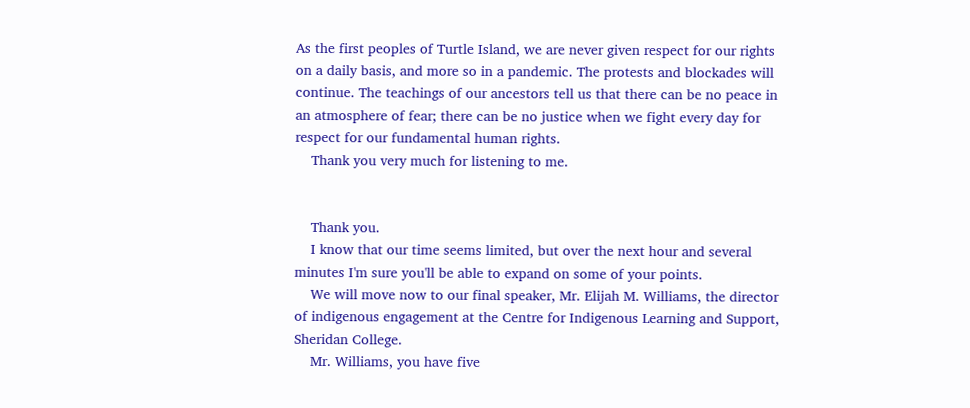As the first peoples of Turtle Island, we are never given respect for our rights on a daily basis, and more so in a pandemic. The protests and blockades will continue. The teachings of our ancestors tell us that there can be no peace in an atmosphere of fear; there can be no justice when we fight every day for respect for our fundamental human rights.
    Thank you very much for listening to me.


    Thank you.
    I know that our time seems limited, but over the next hour and several minutes I'm sure you'll be able to expand on some of your points.
    We will move now to our final speaker, Mr. Elijah M. Williams, the director of indigenous engagement at the Centre for Indigenous Learning and Support, Sheridan College.
    Mr. Williams, you have five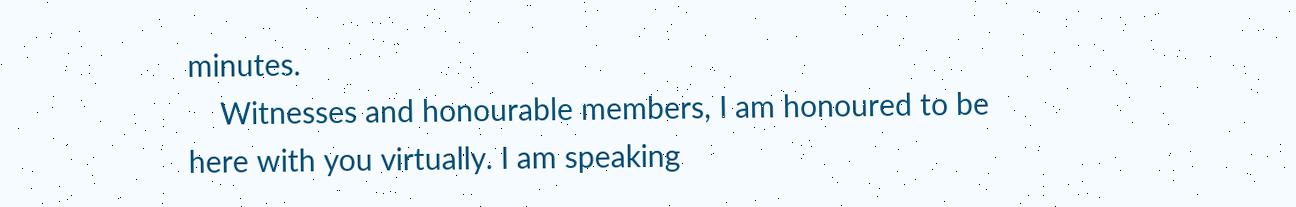minutes.
    Witnesses and honourable members, I am honoured to be here with you virtually. I am speaking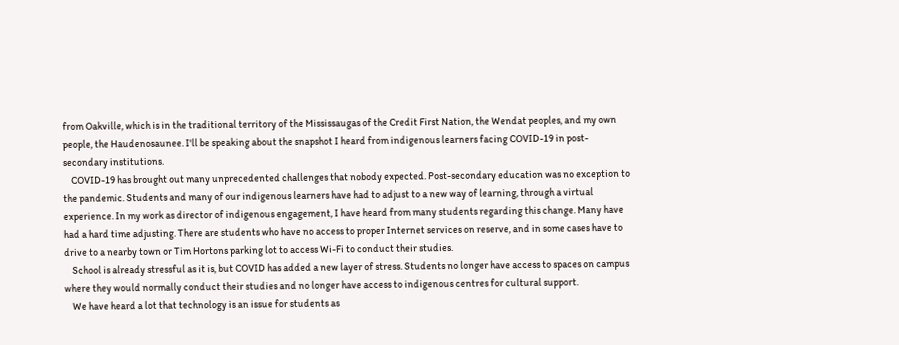from Oakville, which is in the traditional territory of the Mississaugas of the Credit First Nation, the Wendat peoples, and my own people, the Haudenosaunee. I'll be speaking about the snapshot I heard from indigenous learners facing COVID-19 in post-secondary institutions.
    COVID-19 has brought out many unprecedented challenges that nobody expected. Post-secondary education was no exception to the pandemic. Students and many of our indigenous learners have had to adjust to a new way of learning, through a virtual experience. In my work as director of indigenous engagement, I have heard from many students regarding this change. Many have had a hard time adjusting. There are students who have no access to proper Internet services on reserve, and in some cases have to drive to a nearby town or Tim Hortons parking lot to access Wi-Fi to conduct their studies.
    School is already stressful as it is, but COVID has added a new layer of stress. Students no longer have access to spaces on campus where they would normally conduct their studies and no longer have access to indigenous centres for cultural support.
    We have heard a lot that technology is an issue for students as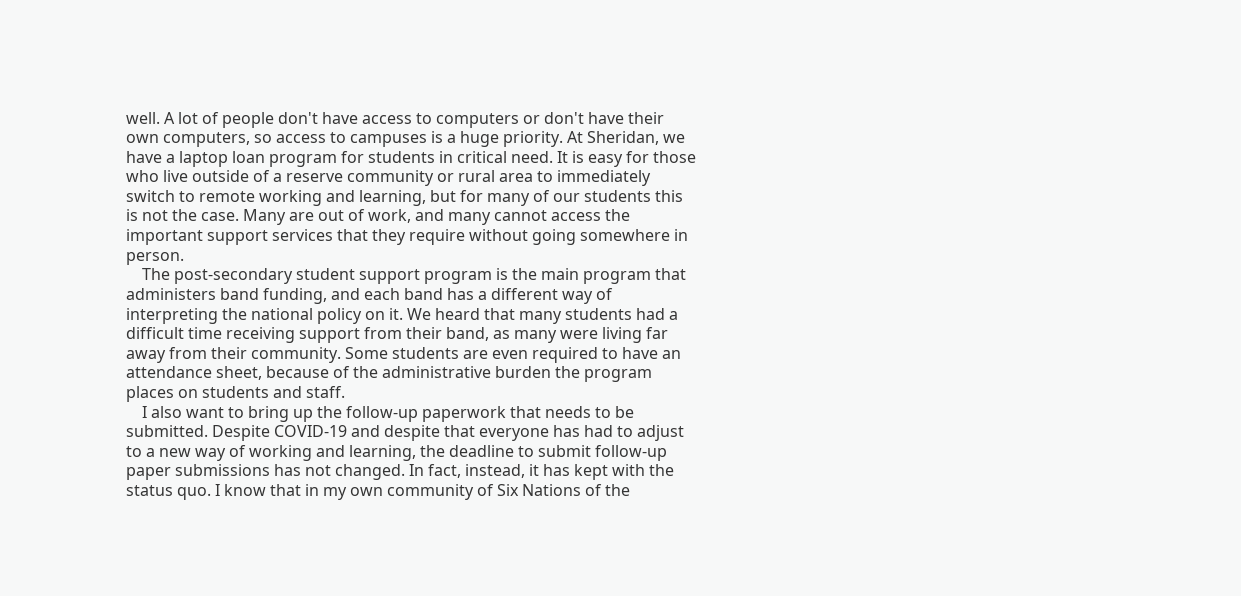well. A lot of people don't have access to computers or don't have their own computers, so access to campuses is a huge priority. At Sheridan, we have a laptop loan program for students in critical need. It is easy for those who live outside of a reserve community or rural area to immediately switch to remote working and learning, but for many of our students this is not the case. Many are out of work, and many cannot access the important support services that they require without going somewhere in person.
    The post-secondary student support program is the main program that administers band funding, and each band has a different way of interpreting the national policy on it. We heard that many students had a difficult time receiving support from their band, as many were living far away from their community. Some students are even required to have an attendance sheet, because of the administrative burden the program places on students and staff.
    I also want to bring up the follow-up paperwork that needs to be submitted. Despite COVID-19 and despite that everyone has had to adjust to a new way of working and learning, the deadline to submit follow-up paper submissions has not changed. In fact, instead, it has kept with the status quo. I know that in my own community of Six Nations of the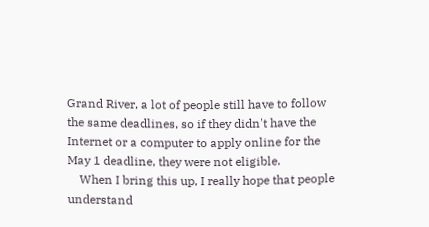Grand River, a lot of people still have to follow the same deadlines, so if they didn't have the Internet or a computer to apply online for the May 1 deadline, they were not eligible.
    When I bring this up, I really hope that people understand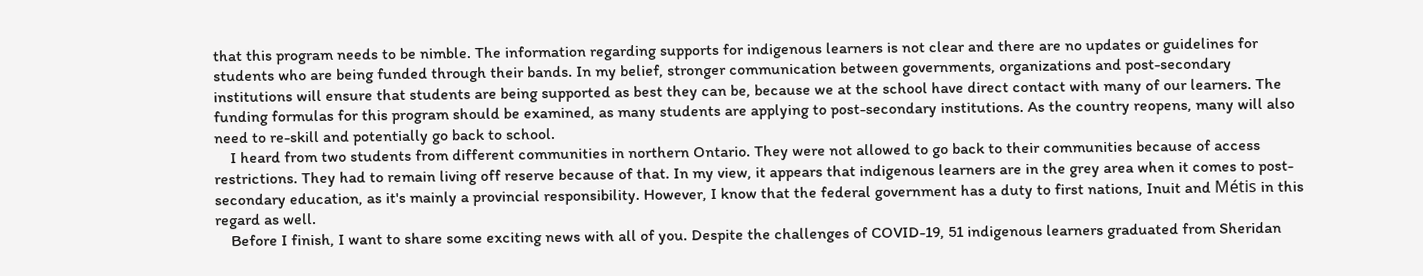that this program needs to be nimble. The information regarding supports for indigenous learners is not clear and there are no updates or guidelines for students who are being funded through their bands. In my belief, stronger communication between governments, organizations and post-secondary institutions will ensure that students are being supported as best they can be, because we at the school have direct contact with many of our learners. The funding formulas for this program should be examined, as many students are applying to post-secondary institutions. As the country reopens, many will also need to re-skill and potentially go back to school.
    I heard from two students from different communities in northern Ontario. They were not allowed to go back to their communities because of access restrictions. They had to remain living off reserve because of that. In my view, it appears that indigenous learners are in the grey area when it comes to post-secondary education, as it's mainly a provincial responsibility. However, I know that the federal government has a duty to first nations, Inuit and Métis in this regard as well.
    Before I finish, I want to share some exciting news with all of you. Despite the challenges of COVID-19, 51 indigenous learners graduated from Sheridan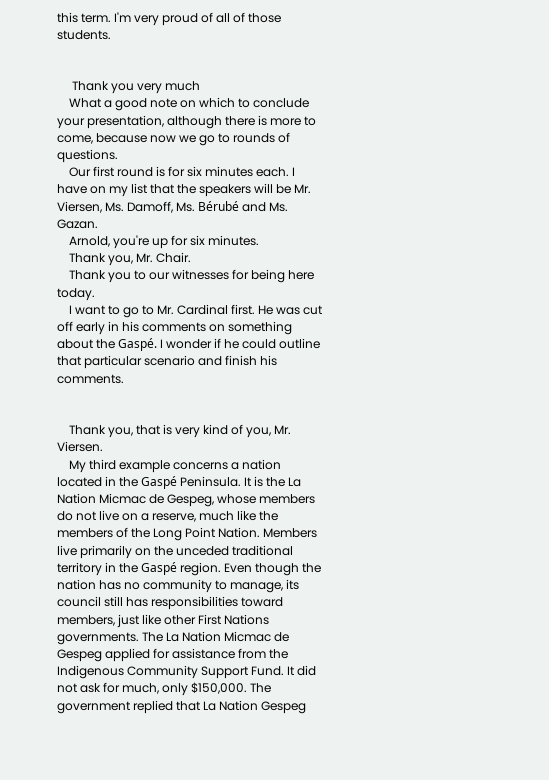this term. I'm very proud of all of those students.


     Thank you very much
    What a good note on which to conclude your presentation, although there is more to come, because now we go to rounds of questions.
    Our first round is for six minutes each. I have on my list that the speakers will be Mr. Viersen, Ms. Damoff, Ms. Bérubé and Ms. Gazan.
    Arnold, you're up for six minutes.
    Thank you, Mr. Chair.
    Thank you to our witnesses for being here today.
    I want to go to Mr. Cardinal first. He was cut off early in his comments on something about the Gaspé. I wonder if he could outline that particular scenario and finish his comments.


    Thank you, that is very kind of you, Mr. Viersen.
    My third example concerns a nation located in the Gaspé Peninsula. It is the La Nation Micmac de Gespeg, whose members do not live on a reserve, much like the members of the Long Point Nation. Members live primarily on the unceded traditional territory in the Gaspé region. Even though the nation has no community to manage, its council still has responsibilities toward members, just like other First Nations governments. The La Nation Micmac de Gespeg applied for assistance from the Indigenous Community Support Fund. It did not ask for much, only $150,000. The government replied that La Nation Gespeg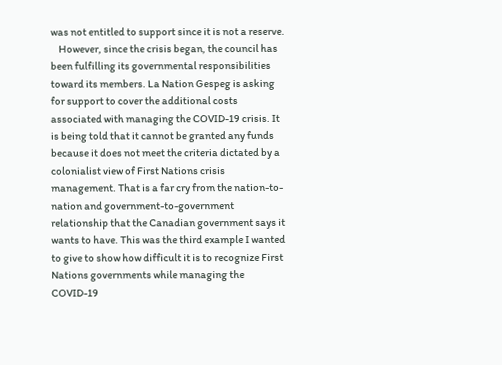was not entitled to support since it is not a reserve.
    However, since the crisis began, the council has been fulfilling its governmental responsibilities toward its members. La Nation Gespeg is asking for support to cover the additional costs associated with managing the COVID-19 crisis. It is being told that it cannot be granted any funds because it does not meet the criteria dictated by a colonialist view of First Nations crisis management. That is a far cry from the nation-to-nation and government-to-government relationship that the Canadian government says it wants to have. This was the third example I wanted to give to show how difficult it is to recognize First Nations governments while managing the COVID-19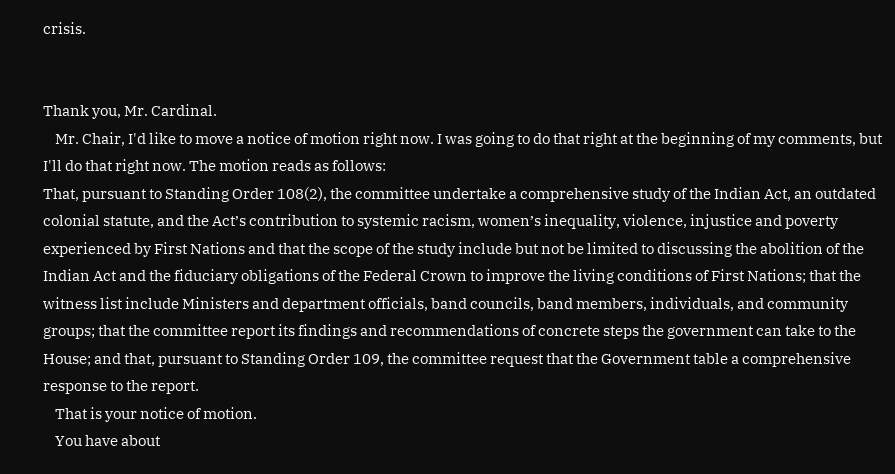crisis.


Thank you, Mr. Cardinal.
    Mr. Chair, I'd like to move a notice of motion right now. I was going to do that right at the beginning of my comments, but I'll do that right now. The motion reads as follows:
That, pursuant to Standing Order 108(2), the committee undertake a comprehensive study of the Indian Act, an outdated colonial statute, and the Act’s contribution to systemic racism, women’s inequality, violence, injustice and poverty experienced by First Nations and that the scope of the study include but not be limited to discussing the abolition of the Indian Act and the fiduciary obligations of the Federal Crown to improve the living conditions of First Nations; that the witness list include Ministers and department officials, band councils, band members, individuals, and community groups; that the committee report its findings and recommendations of concrete steps the government can take to the House; and that, pursuant to Standing Order 109, the committee request that the Government table a comprehensive response to the report.
    That is your notice of motion.
    You have about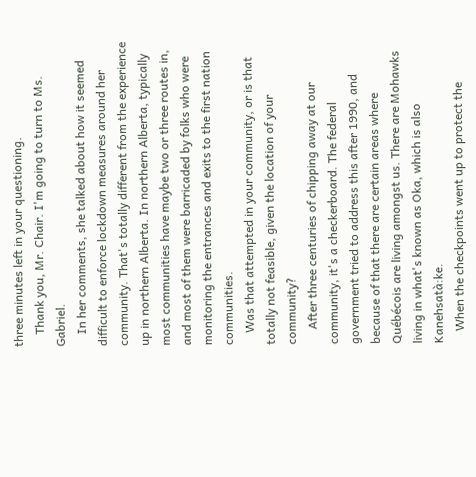three minutes left in your questioning.
    Thank you, Mr. Chair. I'm going to turn to Ms. Gabriel.
    In her comments, she talked about how it seemed difficult to enforce lockdown measures around her community. That's totally different from the experience up in northern Alberta. In northern Alberta, typically most communities have maybe two or three routes in, and most of them were barricaded by folks who were monitoring the entrances and exits to the first nation communities.
    Was that attempted in your community, or is that totally not feasible, given the location of your community?
     After three centuries of chipping away at our community, it's a checkerboard. The federal government tried to address this after 1990, and because of that there are certain areas where Québécois are living amongst us. There are Mohawks living in what's known as Oka, which is also Kanehsatà:ke.
    When the checkpoints went up to protect the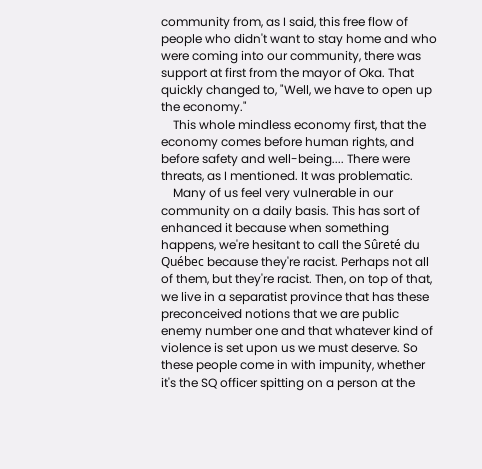community from, as I said, this free flow of people who didn't want to stay home and who were coming into our community, there was support at first from the mayor of Oka. That quickly changed to, "Well, we have to open up the economy."
    This whole mindless economy first, that the economy comes before human rights, and before safety and well-being.... There were threats, as I mentioned. It was problematic.
    Many of us feel very vulnerable in our community on a daily basis. This has sort of enhanced it because when something happens, we're hesitant to call the Sûreté du Québec because they're racist. Perhaps not all of them, but they're racist. Then, on top of that, we live in a separatist province that has these preconceived notions that we are public enemy number one and that whatever kind of violence is set upon us we must deserve. So these people come in with impunity, whether it's the SQ officer spitting on a person at the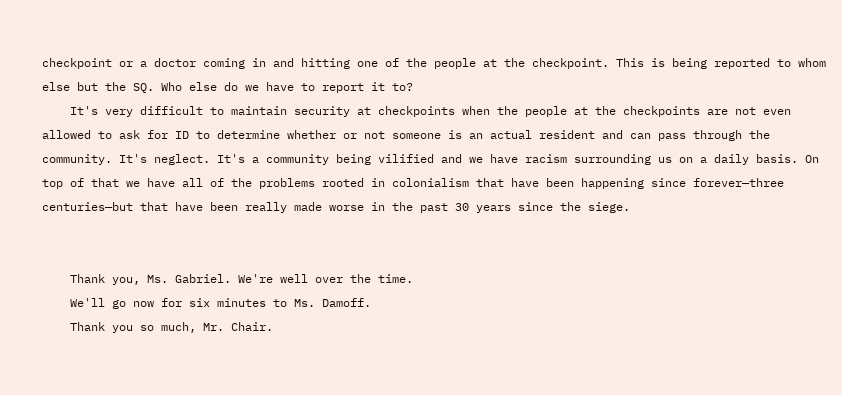checkpoint or a doctor coming in and hitting one of the people at the checkpoint. This is being reported to whom else but the SQ. Who else do we have to report it to?
    It's very difficult to maintain security at checkpoints when the people at the checkpoints are not even allowed to ask for ID to determine whether or not someone is an actual resident and can pass through the community. It's neglect. It's a community being vilified and we have racism surrounding us on a daily basis. On top of that we have all of the problems rooted in colonialism that have been happening since forever—three centuries—but that have been really made worse in the past 30 years since the siege.


    Thank you, Ms. Gabriel. We're well over the time.
    We'll go now for six minutes to Ms. Damoff.
    Thank you so much, Mr. Chair.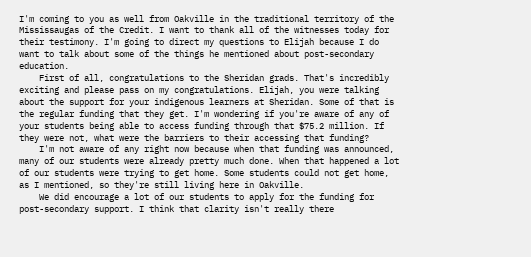I'm coming to you as well from Oakville in the traditional territory of the Mississaugas of the Credit. I want to thank all of the witnesses today for their testimony. I'm going to direct my questions to Elijah because I do want to talk about some of the things he mentioned about post-secondary education.
    First of all, congratulations to the Sheridan grads. That's incredibly exciting and please pass on my congratulations. Elijah, you were talking about the support for your indigenous learners at Sheridan. Some of that is the regular funding that they get. I'm wondering if you're aware of any of your students being able to access funding through that $75.2 million. If they were not, what were the barriers to their accessing that funding?
    I'm not aware of any right now because when that funding was announced, many of our students were already pretty much done. When that happened a lot of our students were trying to get home. Some students could not get home, as I mentioned, so they're still living here in Oakville.
    We did encourage a lot of our students to apply for the funding for post-secondary support. I think that clarity isn't really there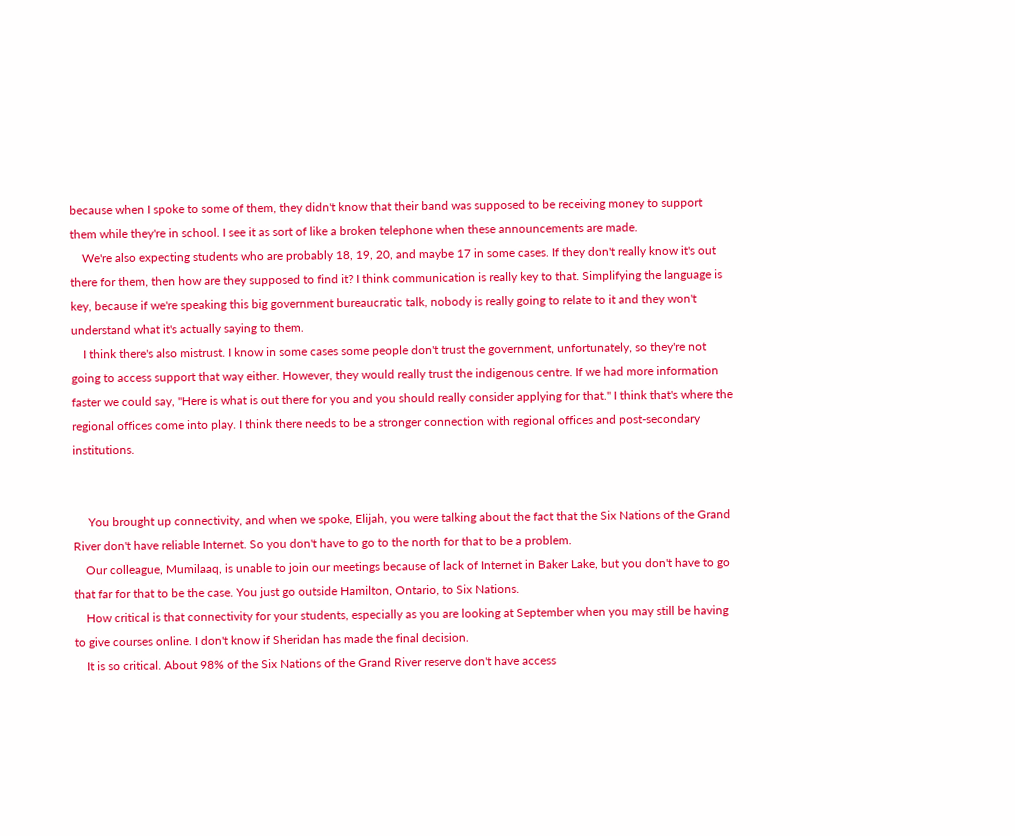because when I spoke to some of them, they didn't know that their band was supposed to be receiving money to support them while they're in school. I see it as sort of like a broken telephone when these announcements are made.
    We're also expecting students who are probably 18, 19, 20, and maybe 17 in some cases. If they don't really know it's out there for them, then how are they supposed to find it? I think communication is really key to that. Simplifying the language is key, because if we're speaking this big government bureaucratic talk, nobody is really going to relate to it and they won't understand what it's actually saying to them.
    I think there's also mistrust. I know in some cases some people don't trust the government, unfortunately, so they're not going to access support that way either. However, they would really trust the indigenous centre. If we had more information faster we could say, "Here is what is out there for you and you should really consider applying for that." I think that's where the regional offices come into play. I think there needs to be a stronger connection with regional offices and post-secondary institutions.


     You brought up connectivity, and when we spoke, Elijah, you were talking about the fact that the Six Nations of the Grand River don't have reliable Internet. So you don't have to go to the north for that to be a problem.
    Our colleague, Mumilaaq, is unable to join our meetings because of lack of Internet in Baker Lake, but you don't have to go that far for that to be the case. You just go outside Hamilton, Ontario, to Six Nations.
    How critical is that connectivity for your students, especially as you are looking at September when you may still be having to give courses online. I don't know if Sheridan has made the final decision.
    It is so critical. About 98% of the Six Nations of the Grand River reserve don't have access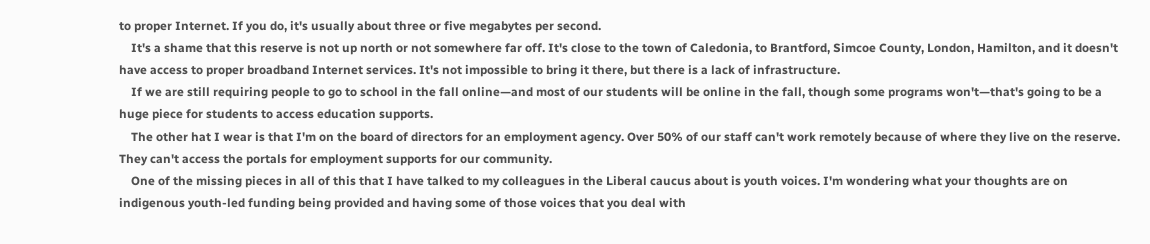to proper Internet. If you do, it's usually about three or five megabytes per second.
    It's a shame that this reserve is not up north or not somewhere far off. It's close to the town of Caledonia, to Brantford, Simcoe County, London, Hamilton, and it doesn't have access to proper broadband Internet services. It's not impossible to bring it there, but there is a lack of infrastructure.
    If we are still requiring people to go to school in the fall online—and most of our students will be online in the fall, though some programs won't—that's going to be a huge piece for students to access education supports.
    The other hat I wear is that I'm on the board of directors for an employment agency. Over 50% of our staff can't work remotely because of where they live on the reserve. They can't access the portals for employment supports for our community.
    One of the missing pieces in all of this that I have talked to my colleagues in the Liberal caucus about is youth voices. I'm wondering what your thoughts are on indigenous youth-led funding being provided and having some of those voices that you deal with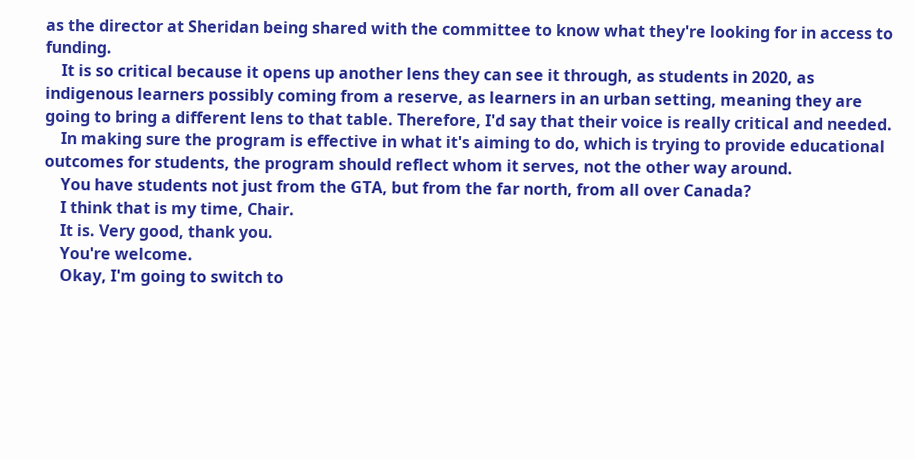as the director at Sheridan being shared with the committee to know what they're looking for in access to funding.
    It is so critical because it opens up another lens they can see it through, as students in 2020, as indigenous learners possibly coming from a reserve, as learners in an urban setting, meaning they are going to bring a different lens to that table. Therefore, I'd say that their voice is really critical and needed.
    In making sure the program is effective in what it's aiming to do, which is trying to provide educational outcomes for students, the program should reflect whom it serves, not the other way around.
    You have students not just from the GTA, but from the far north, from all over Canada?
    I think that is my time, Chair.
    It is. Very good, thank you.
    You're welcome.
    Okay, I'm going to switch to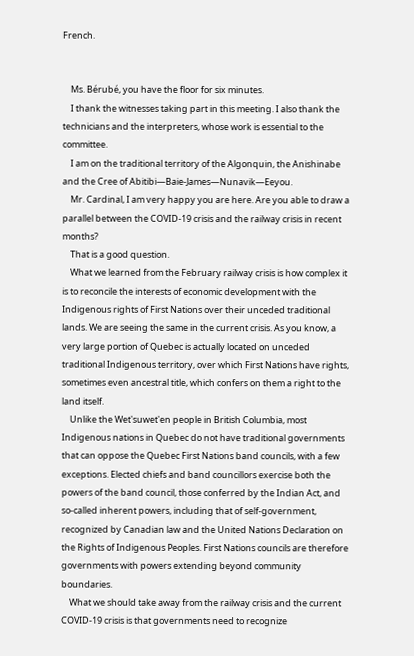French.


    Ms. Bérubé, you have the floor for six minutes.
    I thank the witnesses taking part in this meeting. I also thank the technicians and the interpreters, whose work is essential to the committee.
    I am on the traditional territory of the Algonquin, the Anishinabe and the Cree of Abitibi—Baie-James—Nunavik—Eeyou.
    Mr. Cardinal, I am very happy you are here. Are you able to draw a parallel between the COVID-19 crisis and the railway crisis in recent months?
    That is a good question.
    What we learned from the February railway crisis is how complex it is to reconcile the interests of economic development with the Indigenous rights of First Nations over their unceded traditional lands. We are seeing the same in the current crisis. As you know, a very large portion of Quebec is actually located on unceded traditional Indigenous territory, over which First Nations have rights, sometimes even ancestral title, which confers on them a right to the land itself.
    Unlike the Wet'suwet'en people in British Columbia, most Indigenous nations in Quebec do not have traditional governments that can oppose the Quebec First Nations band councils, with a few exceptions. Elected chiefs and band councillors exercise both the powers of the band council, those conferred by the Indian Act, and so-called inherent powers, including that of self-government, recognized by Canadian law and the United Nations Declaration on the Rights of Indigenous Peoples. First Nations councils are therefore governments with powers extending beyond community boundaries.
    What we should take away from the railway crisis and the current COVID-19 crisis is that governments need to recognize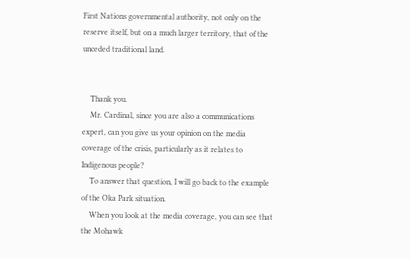First Nations governmental authority, not only on the reserve itself, but on a much larger territory, that of the unceded traditional land.


    Thank you.
    Mr. Cardinal, since you are also a communications expert, can you give us your opinion on the media coverage of the crisis, particularly as it relates to Indigenous people?
    To answer that question, I will go back to the example of the Oka Park situation.
    When you look at the media coverage, you can see that the Mohawk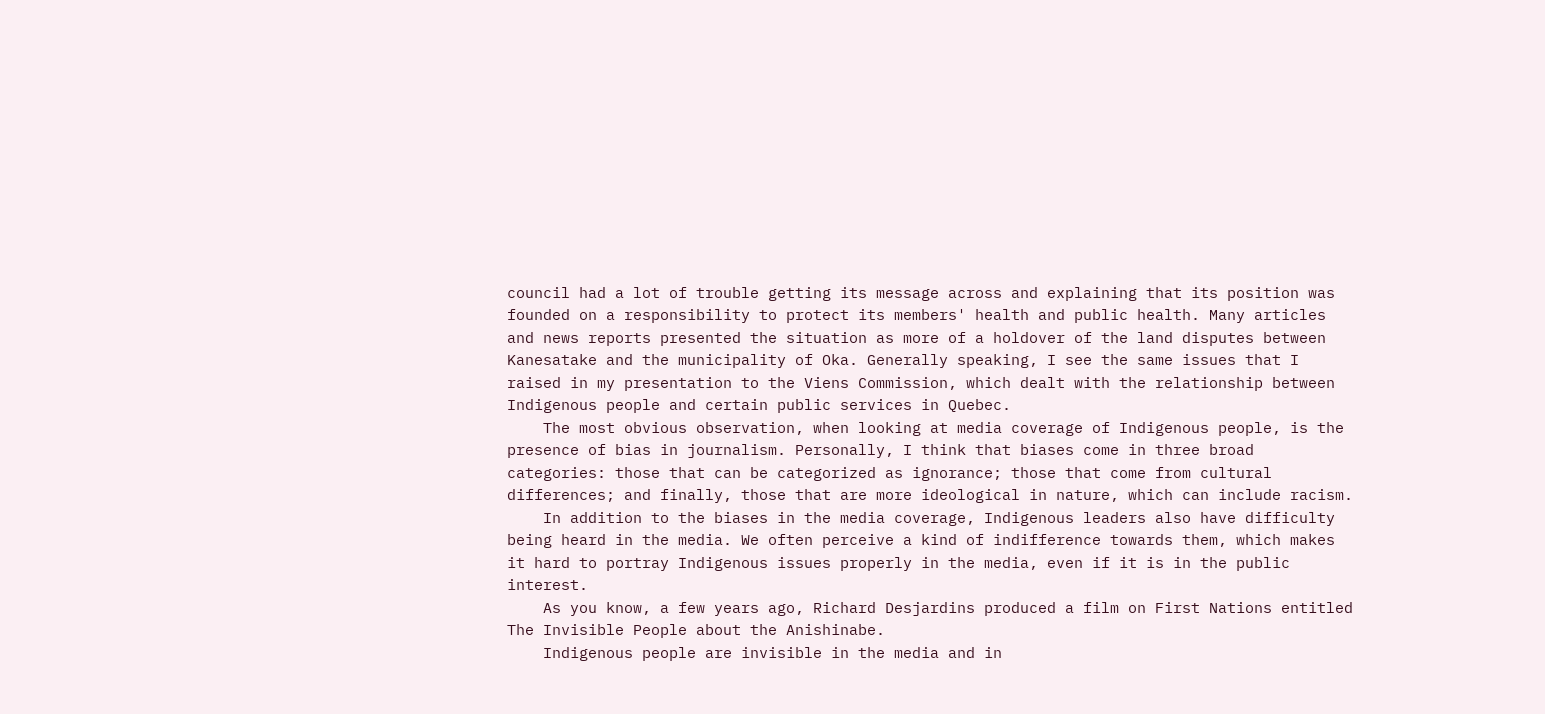council had a lot of trouble getting its message across and explaining that its position was founded on a responsibility to protect its members' health and public health. Many articles and news reports presented the situation as more of a holdover of the land disputes between Kanesatake and the municipality of Oka. Generally speaking, I see the same issues that I raised in my presentation to the Viens Commission, which dealt with the relationship between Indigenous people and certain public services in Quebec.
    The most obvious observation, when looking at media coverage of Indigenous people, is the presence of bias in journalism. Personally, I think that biases come in three broad categories: those that can be categorized as ignorance; those that come from cultural differences; and finally, those that are more ideological in nature, which can include racism.
    In addition to the biases in the media coverage, Indigenous leaders also have difficulty being heard in the media. We often perceive a kind of indifference towards them, which makes it hard to portray Indigenous issues properly in the media, even if it is in the public interest.
    As you know, a few years ago, Richard Desjardins produced a film on First Nations entitled The Invisible People about the Anishinabe.
    Indigenous people are invisible in the media and in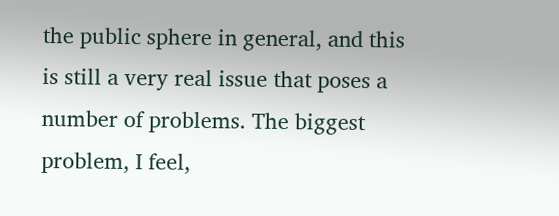the public sphere in general, and this is still a very real issue that poses a number of problems. The biggest problem, I feel,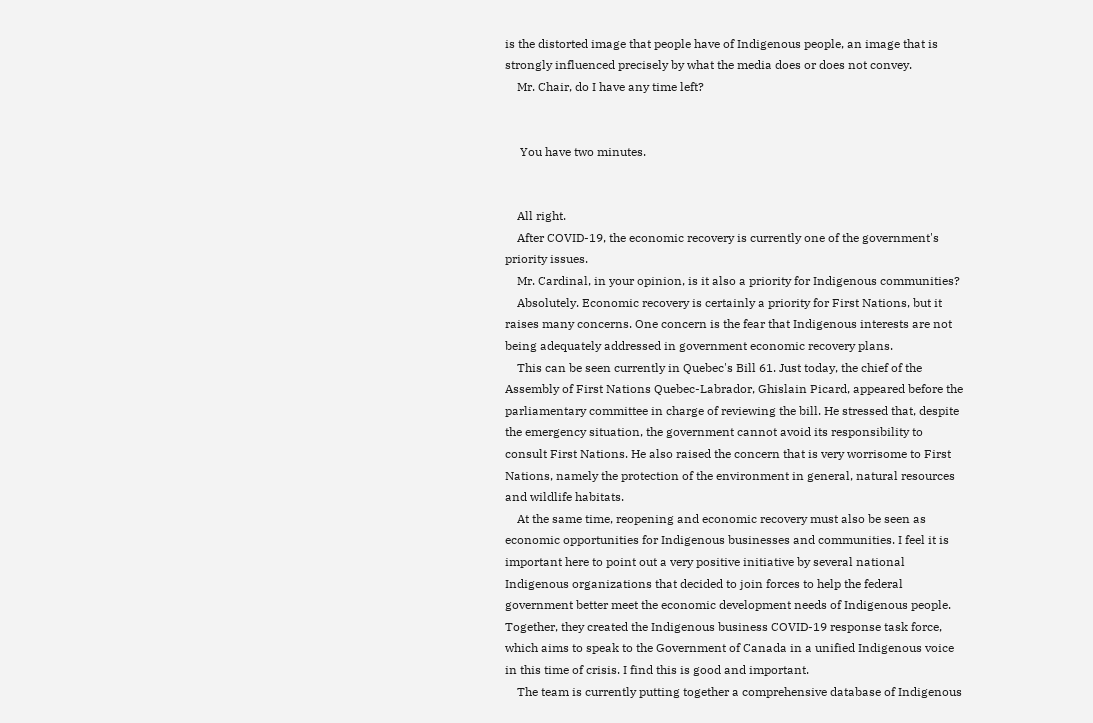is the distorted image that people have of Indigenous people, an image that is strongly influenced precisely by what the media does or does not convey.
    Mr. Chair, do I have any time left?


     You have two minutes.


    All right.
    After COVID-19, the economic recovery is currently one of the government's priority issues.
    Mr. Cardinal, in your opinion, is it also a priority for Indigenous communities?
    Absolutely. Economic recovery is certainly a priority for First Nations, but it raises many concerns. One concern is the fear that Indigenous interests are not being adequately addressed in government economic recovery plans.
    This can be seen currently in Quebec's Bill 61. Just today, the chief of the Assembly of First Nations Quebec-Labrador, Ghislain Picard, appeared before the parliamentary committee in charge of reviewing the bill. He stressed that, despite the emergency situation, the government cannot avoid its responsibility to consult First Nations. He also raised the concern that is very worrisome to First Nations, namely the protection of the environment in general, natural resources and wildlife habitats.
    At the same time, reopening and economic recovery must also be seen as economic opportunities for Indigenous businesses and communities. I feel it is important here to point out a very positive initiative by several national Indigenous organizations that decided to join forces to help the federal government better meet the economic development needs of Indigenous people. Together, they created the Indigenous business COVID-19 response task force, which aims to speak to the Government of Canada in a unified Indigenous voice in this time of crisis. I find this is good and important.
    The team is currently putting together a comprehensive database of Indigenous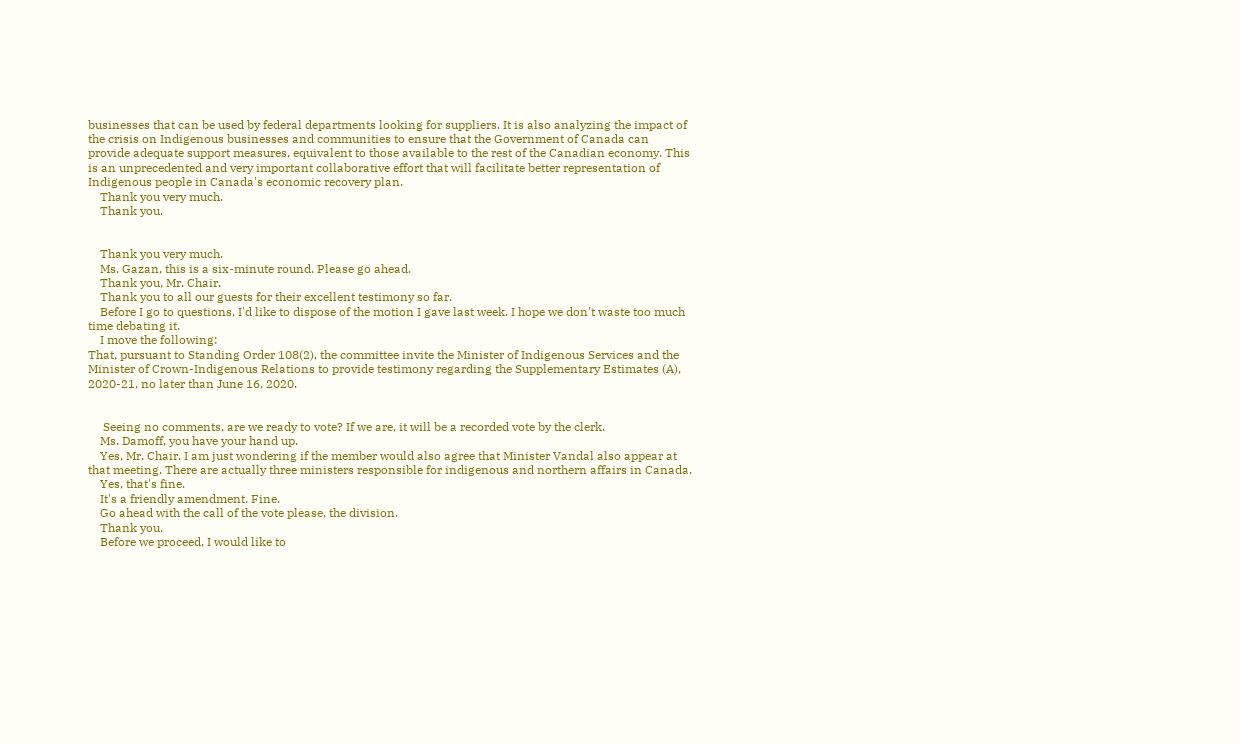businesses that can be used by federal departments looking for suppliers. It is also analyzing the impact of the crisis on Indigenous businesses and communities to ensure that the Government of Canada can provide adequate support measures, equivalent to those available to the rest of the Canadian economy. This is an unprecedented and very important collaborative effort that will facilitate better representation of Indigenous people in Canada's economic recovery plan.
    Thank you very much.
    Thank you.


    Thank you very much.
    Ms. Gazan, this is a six-minute round. Please go ahead.
    Thank you, Mr. Chair.
    Thank you to all our guests for their excellent testimony so far.
    Before I go to questions, I'd like to dispose of the motion I gave last week. I hope we don't waste too much time debating it.
    I move the following:
That, pursuant to Standing Order 108(2), the committee invite the Minister of Indigenous Services and the Minister of Crown-Indigenous Relations to provide testimony regarding the Supplementary Estimates (A), 2020-21, no later than June 16, 2020.


     Seeing no comments, are we ready to vote? If we are, it will be a recorded vote by the clerk.
    Ms. Damoff, you have your hand up.
    Yes, Mr. Chair. I am just wondering if the member would also agree that Minister Vandal also appear at that meeting. There are actually three ministers responsible for indigenous and northern affairs in Canada.
    Yes, that's fine.
    It's a friendly amendment. Fine.
    Go ahead with the call of the vote please, the division.
    Thank you.
    Before we proceed, I would like to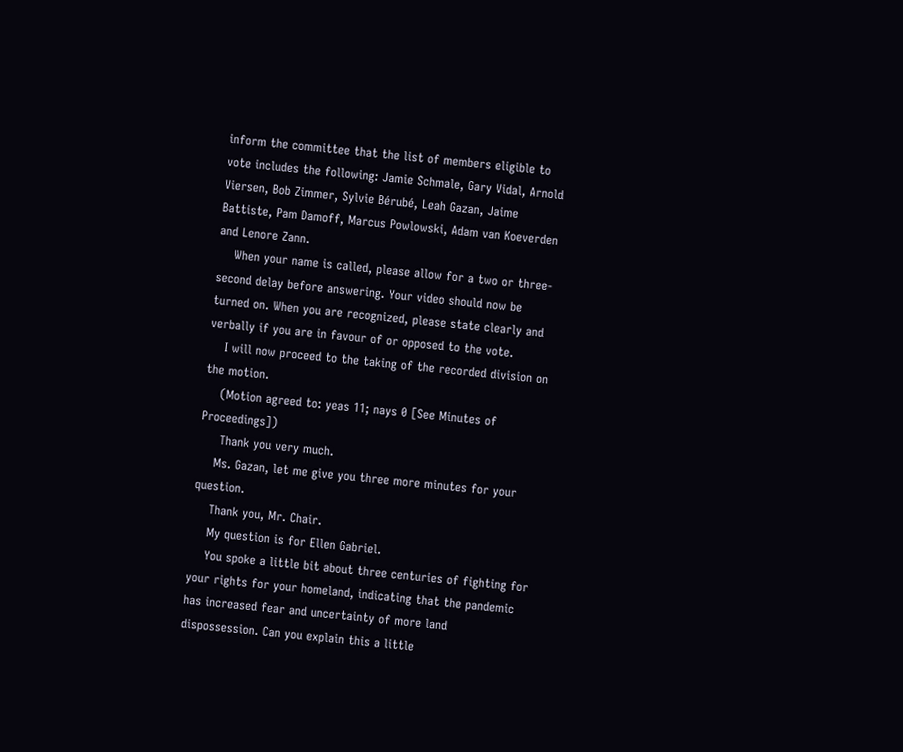inform the committee that the list of members eligible to vote includes the following: Jamie Schmale, Gary Vidal, Arnold Viersen, Bob Zimmer, Sylvie Bérubé, Leah Gazan, Jaime Battiste, Pam Damoff, Marcus Powlowski, Adam van Koeverden and Lenore Zann.
    When your name is called, please allow for a two or three-second delay before answering. Your video should now be turned on. When you are recognized, please state clearly and verbally if you are in favour of or opposed to the vote.
    I will now proceed to the taking of the recorded division on the motion.
    (Motion agreed to: yeas 11; nays 0 [See Minutes of Proceedings])
     Thank you very much.
    Ms. Gazan, let me give you three more minutes for your question.
    Thank you, Mr. Chair.
    My question is for Ellen Gabriel.
    You spoke a little bit about three centuries of fighting for your rights for your homeland, indicating that the pandemic has increased fear and uncertainty of more land dispossession. Can you explain this a little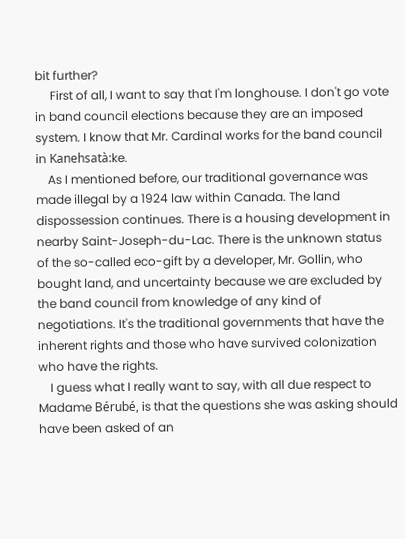bit further?
     First of all, I want to say that I'm longhouse. I don't go vote in band council elections because they are an imposed system. I know that Mr. Cardinal works for the band council in Kanehsatà:ke.
    As I mentioned before, our traditional governance was made illegal by a 1924 law within Canada. The land dispossession continues. There is a housing development in nearby Saint-Joseph-du-Lac. There is the unknown status of the so-called eco-gift by a developer, Mr. Gollin, who bought land, and uncertainty because we are excluded by the band council from knowledge of any kind of negotiations. It's the traditional governments that have the inherent rights and those who have survived colonization who have the rights.
    I guess what I really want to say, with all due respect to Madame Bérubé, is that the questions she was asking should have been asked of an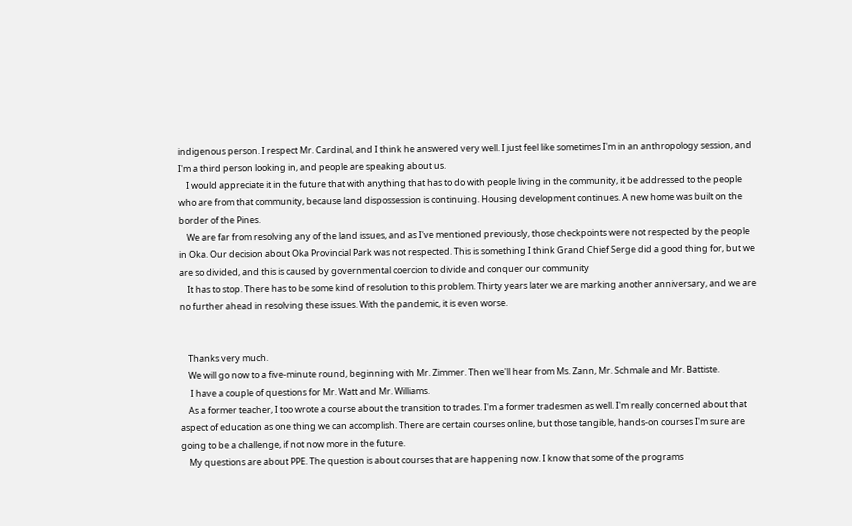indigenous person. I respect Mr. Cardinal, and I think he answered very well. I just feel like sometimes I'm in an anthropology session, and I'm a third person looking in, and people are speaking about us.
    I would appreciate it in the future that with anything that has to do with people living in the community, it be addressed to the people who are from that community, because land dispossession is continuing. Housing development continues. A new home was built on the border of the Pines.
    We are far from resolving any of the land issues, and as I've mentioned previously, those checkpoints were not respected by the people in Oka. Our decision about Oka Provincial Park was not respected. This is something I think Grand Chief Serge did a good thing for, but we are so divided, and this is caused by governmental coercion to divide and conquer our community
    It has to stop. There has to be some kind of resolution to this problem. Thirty years later we are marking another anniversary, and we are no further ahead in resolving these issues. With the pandemic, it is even worse.


    Thanks very much.
    We will go now to a five-minute round, beginning with Mr. Zimmer. Then we'll hear from Ms. Zann, Mr. Schmale and Mr. Battiste.
     I have a couple of questions for Mr. Watt and Mr. Williams.
    As a former teacher, I too wrote a course about the transition to trades. I'm a former tradesmen as well. I'm really concerned about that aspect of education as one thing we can accomplish. There are certain courses online, but those tangible, hands-on courses I'm sure are going to be a challenge, if not now more in the future.
    My questions are about PPE. The question is about courses that are happening now. I know that some of the programs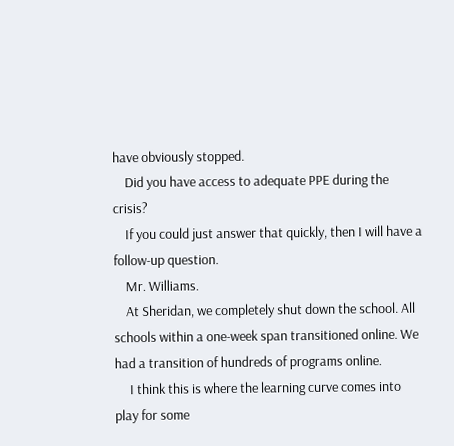have obviously stopped.
    Did you have access to adequate PPE during the crisis?
    If you could just answer that quickly, then I will have a follow-up question.
    Mr. Williams.
    At Sheridan, we completely shut down the school. All schools within a one-week span transitioned online. We had a transition of hundreds of programs online.
     I think this is where the learning curve comes into play for some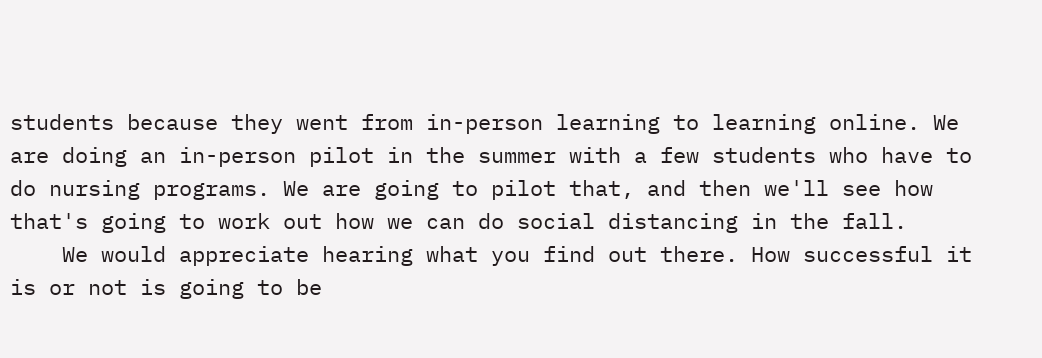students because they went from in-person learning to learning online. We are doing an in-person pilot in the summer with a few students who have to do nursing programs. We are going to pilot that, and then we'll see how that's going to work out how we can do social distancing in the fall.
    We would appreciate hearing what you find out there. How successful it is or not is going to be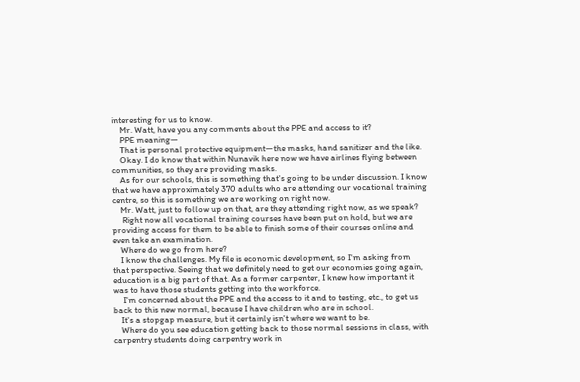interesting for us to know.
    Mr. Watt, have you any comments about the PPE and access to it?
    PPE meaning—
    That is personal protective equipment—the masks, hand sanitizer and the like.
    Okay. I do know that within Nunavik here now we have airlines flying between communities, so they are providing masks.
    As for our schools, this is something that's going to be under discussion. I know that we have approximately 370 adults who are attending our vocational training centre, so this is something we are working on right now.
    Mr. Watt, just to follow up on that, are they attending right now, as we speak?
     Right now all vocational training courses have been put on hold, but we are providing access for them to be able to finish some of their courses online and even take an examination.
    Where do we go from here?
    I know the challenges. My file is economic development, so I'm asking from that perspective. Seeing that we definitely need to get our economies going again, education is a big part of that. As a former carpenter, I knew how important it was to have those students getting into the workforce.
     I'm concerned about the PPE and the access to it and to testing, etc., to get us back to this new normal, because I have children who are in school.
    It's a stopgap measure, but it certainly isn't where we want to be.
    Where do you see education getting back to those normal sessions in class, with carpentry students doing carpentry work in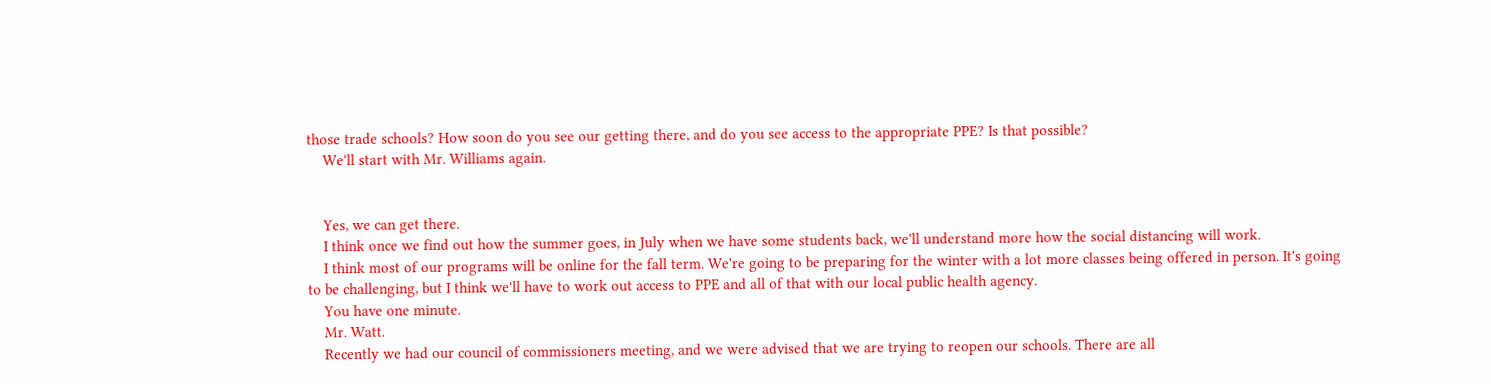those trade schools? How soon do you see our getting there, and do you see access to the appropriate PPE? Is that possible?
    We'll start with Mr. Williams again.


    Yes, we can get there.
    I think once we find out how the summer goes, in July when we have some students back, we'll understand more how the social distancing will work.
    I think most of our programs will be online for the fall term. We're going to be preparing for the winter with a lot more classes being offered in person. It's going to be challenging, but I think we'll have to work out access to PPE and all of that with our local public health agency.
    You have one minute.
    Mr. Watt.
    Recently we had our council of commissioners meeting, and we were advised that we are trying to reopen our schools. There are all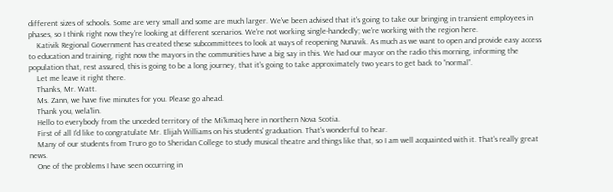different sizes of schools. Some are very small and some are much larger. We've been advised that it's going to take our bringing in transient employees in phases, so I think right now they're looking at different scenarios. We're not working single-handedly; we're working with the region here.
    Kativik Regional Government has created these subcommittees to look at ways of reopening Nunavik. As much as we want to open and provide easy access to education and training, right now the mayors in the communities have a big say in this. We had our mayor on the radio this morning, informing the population that, rest assured, this is going to be a long journey, that it's going to take approximately two years to get back to “normal”.
    Let me leave it right there.
    Thanks, Mr. Watt.
    Ms. Zann, we have five minutes for you. Please go ahead.
    Thank you, wela'lin.
    Hello to everybody from the unceded territory of the Mi'kmaq here in northern Nova Scotia.
    First of all I'd like to congratulate Mr. Elijah Williams on his students' graduation. That's wonderful to hear.
    Many of our students from Truro go to Sheridan College to study musical theatre and things like that, so I am well acquainted with it. That's really great news.
    One of the problems I have seen occurring in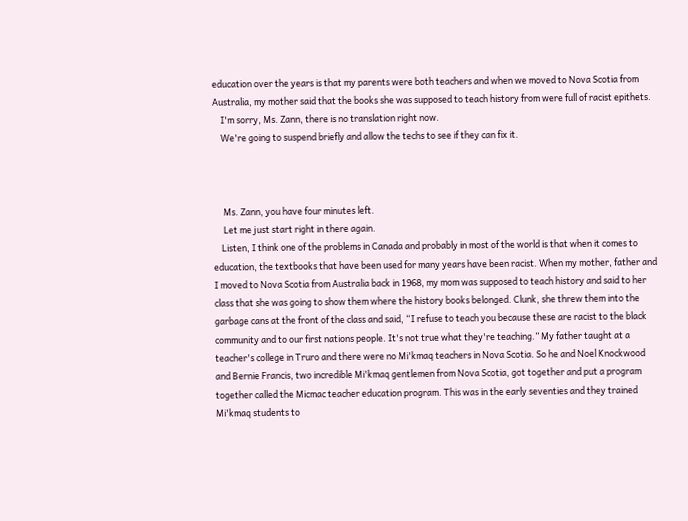education over the years is that my parents were both teachers and when we moved to Nova Scotia from Australia, my mother said that the books she was supposed to teach history from were full of racist epithets.
    I'm sorry, Ms. Zann, there is no translation right now.
    We're going to suspend briefly and allow the techs to see if they can fix it.



     Ms. Zann, you have four minutes left.
     Let me just start right in there again.
    Listen, I think one of the problems in Canada and probably in most of the world is that when it comes to education, the textbooks that have been used for many years have been racist. When my mother, father and I moved to Nova Scotia from Australia back in 1968, my mom was supposed to teach history and said to her class that she was going to show them where the history books belonged. Clunk, she threw them into the garbage cans at the front of the class and said, “I refuse to teach you because these are racist to the black community and to our first nations people. It's not true what they're teaching.” My father taught at a teacher's college in Truro and there were no Mi'kmaq teachers in Nova Scotia. So he and Noel Knockwood and Bernie Francis, two incredible Mi'kmaq gentlemen from Nova Scotia, got together and put a program together called the Micmac teacher education program. This was in the early seventies and they trained Mi'kmaq students to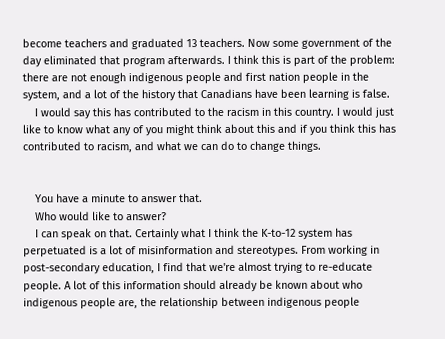become teachers and graduated 13 teachers. Now some government of the day eliminated that program afterwards. I think this is part of the problem: there are not enough indigenous people and first nation people in the system, and a lot of the history that Canadians have been learning is false.
    I would say this has contributed to the racism in this country. I would just like to know what any of you might think about this and if you think this has contributed to racism, and what we can do to change things.


    You have a minute to answer that.
    Who would like to answer?
    I can speak on that. Certainly what I think the K-to-12 system has perpetuated is a lot of misinformation and stereotypes. From working in post-secondary education, I find that we're almost trying to re-educate people. A lot of this information should already be known about who indigenous people are, the relationship between indigenous people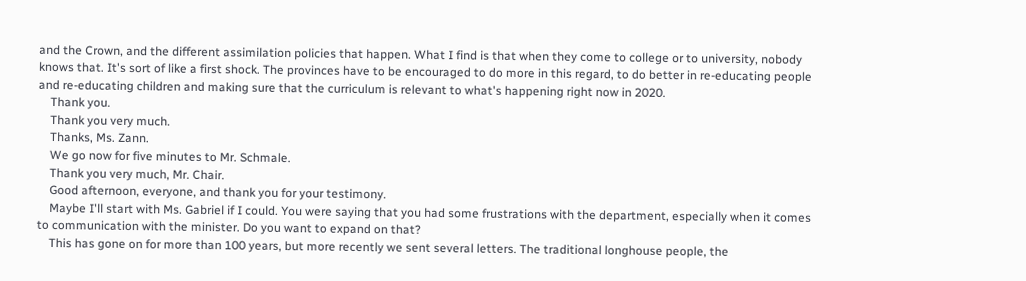and the Crown, and the different assimilation policies that happen. What I find is that when they come to college or to university, nobody knows that. It's sort of like a first shock. The provinces have to be encouraged to do more in this regard, to do better in re-educating people and re-educating children and making sure that the curriculum is relevant to what's happening right now in 2020.
    Thank you.
    Thank you very much.
    Thanks, Ms. Zann.
    We go now for five minutes to Mr. Schmale.
    Thank you very much, Mr. Chair.
    Good afternoon, everyone, and thank you for your testimony.
    Maybe I'll start with Ms. Gabriel if I could. You were saying that you had some frustrations with the department, especially when it comes to communication with the minister. Do you want to expand on that?
    This has gone on for more than 100 years, but more recently we sent several letters. The traditional longhouse people, the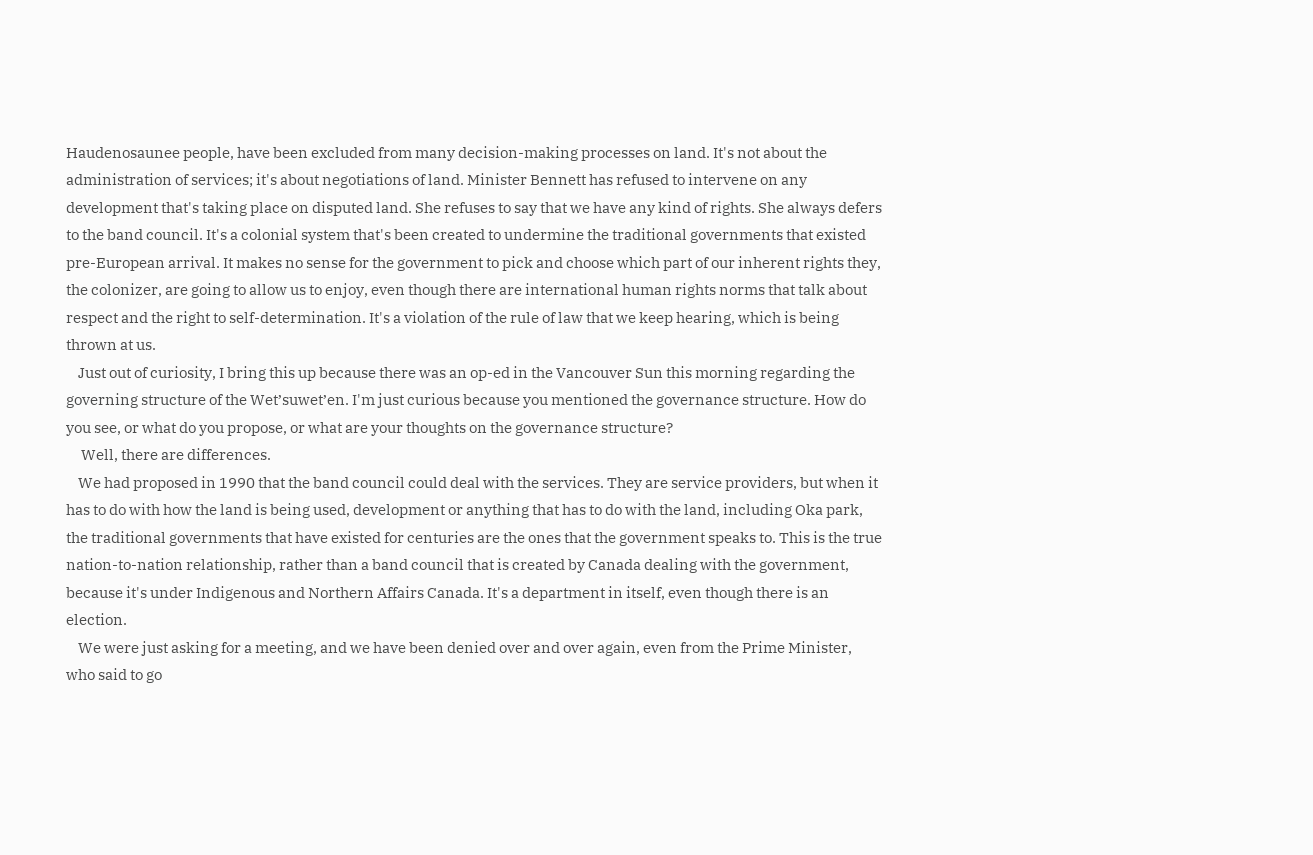Haudenosaunee people, have been excluded from many decision-making processes on land. It's not about the administration of services; it's about negotiations of land. Minister Bennett has refused to intervene on any development that's taking place on disputed land. She refuses to say that we have any kind of rights. She always defers to the band council. It's a colonial system that's been created to undermine the traditional governments that existed pre-European arrival. It makes no sense for the government to pick and choose which part of our inherent rights they, the colonizer, are going to allow us to enjoy, even though there are international human rights norms that talk about respect and the right to self-determination. It's a violation of the rule of law that we keep hearing, which is being thrown at us.
    Just out of curiosity, I bring this up because there was an op-ed in the Vancouver Sun this morning regarding the governing structure of the Wet’suwet’en. I'm just curious because you mentioned the governance structure. How do you see, or what do you propose, or what are your thoughts on the governance structure?
     Well, there are differences.
    We had proposed in 1990 that the band council could deal with the services. They are service providers, but when it has to do with how the land is being used, development or anything that has to do with the land, including Oka park, the traditional governments that have existed for centuries are the ones that the government speaks to. This is the true nation-to-nation relationship, rather than a band council that is created by Canada dealing with the government, because it's under Indigenous and Northern Affairs Canada. It's a department in itself, even though there is an election.
    We were just asking for a meeting, and we have been denied over and over again, even from the Prime Minister, who said to go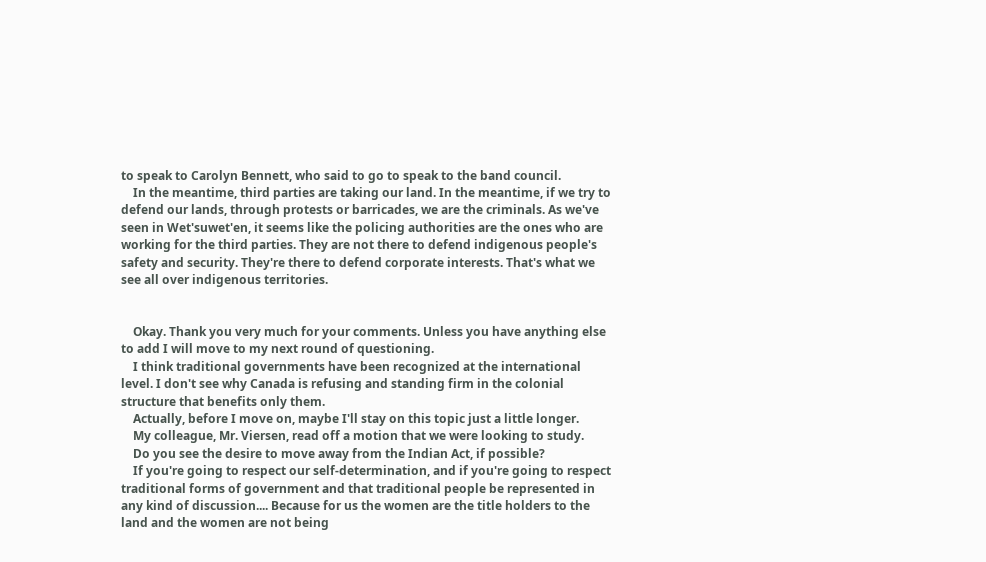to speak to Carolyn Bennett, who said to go to speak to the band council.
    In the meantime, third parties are taking our land. In the meantime, if we try to defend our lands, through protests or barricades, we are the criminals. As we've seen in Wet'suwet'en, it seems like the policing authorities are the ones who are working for the third parties. They are not there to defend indigenous people's safety and security. They're there to defend corporate interests. That's what we see all over indigenous territories.


    Okay. Thank you very much for your comments. Unless you have anything else to add I will move to my next round of questioning.
    I think traditional governments have been recognized at the international level. I don't see why Canada is refusing and standing firm in the colonial structure that benefits only them.
    Actually, before I move on, maybe I'll stay on this topic just a little longer.
    My colleague, Mr. Viersen, read off a motion that we were looking to study.
    Do you see the desire to move away from the Indian Act, if possible?
    If you're going to respect our self-determination, and if you're going to respect traditional forms of government and that traditional people be represented in any kind of discussion.... Because for us the women are the title holders to the land and the women are not being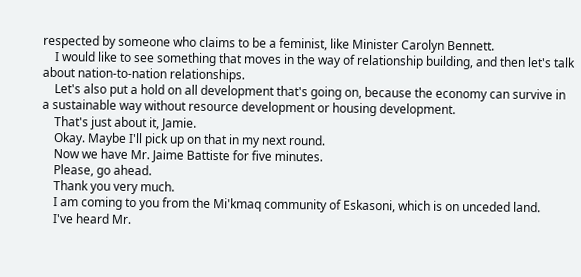respected by someone who claims to be a feminist, like Minister Carolyn Bennett.
    I would like to see something that moves in the way of relationship building, and then let's talk about nation-to-nation relationships.
    Let's also put a hold on all development that's going on, because the economy can survive in a sustainable way without resource development or housing development.
    That's just about it, Jamie.
    Okay. Maybe I'll pick up on that in my next round.
    Now we have Mr. Jaime Battiste for five minutes.
    Please, go ahead.
    Thank you very much.
    I am coming to you from the Mi'kmaq community of Eskasoni, which is on unceded land.
    I've heard Mr.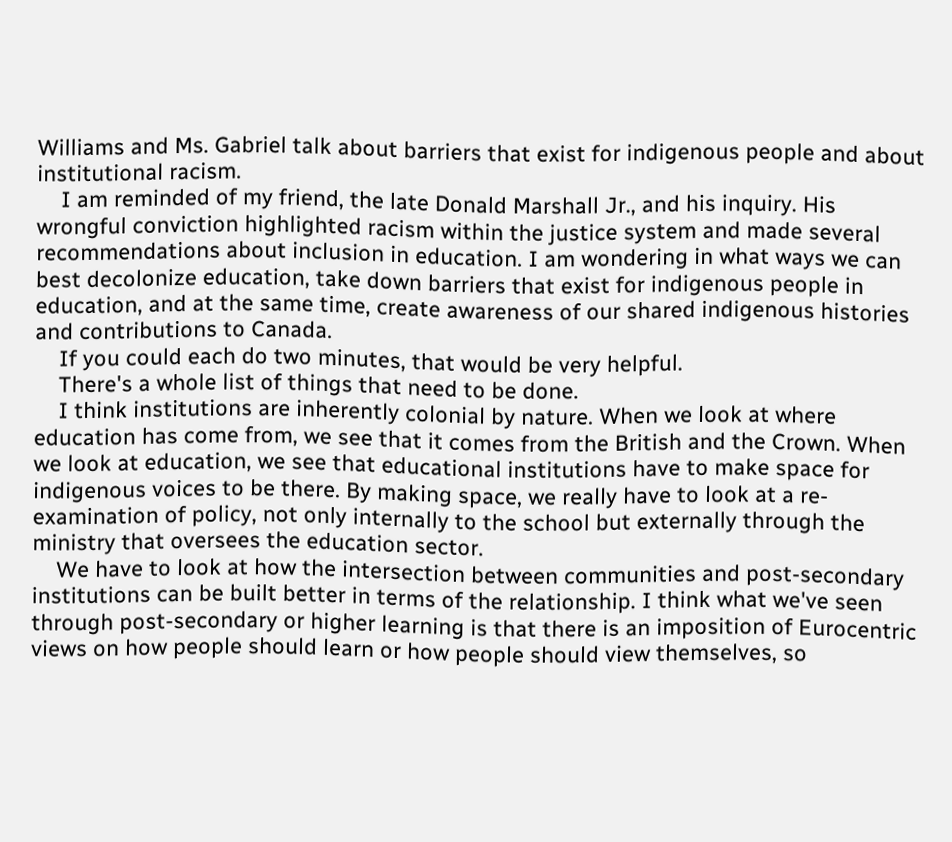Williams and Ms. Gabriel talk about barriers that exist for indigenous people and about institutional racism.
    I am reminded of my friend, the late Donald Marshall Jr., and his inquiry. His wrongful conviction highlighted racism within the justice system and made several recommendations about inclusion in education. I am wondering in what ways we can best decolonize education, take down barriers that exist for indigenous people in education, and at the same time, create awareness of our shared indigenous histories and contributions to Canada.
    If you could each do two minutes, that would be very helpful.
    There's a whole list of things that need to be done.
    I think institutions are inherently colonial by nature. When we look at where education has come from, we see that it comes from the British and the Crown. When we look at education, we see that educational institutions have to make space for indigenous voices to be there. By making space, we really have to look at a re-examination of policy, not only internally to the school but externally through the ministry that oversees the education sector.
    We have to look at how the intersection between communities and post-secondary institutions can be built better in terms of the relationship. I think what we've seen through post-secondary or higher learning is that there is an imposition of Eurocentric views on how people should learn or how people should view themselves, so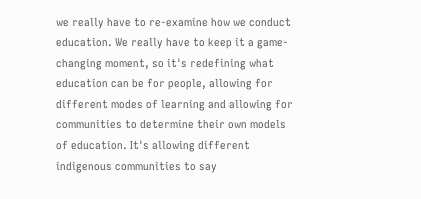we really have to re-examine how we conduct education. We really have to keep it a game-changing moment, so it's redefining what education can be for people, allowing for different modes of learning and allowing for communities to determine their own models of education. It's allowing different indigenous communities to say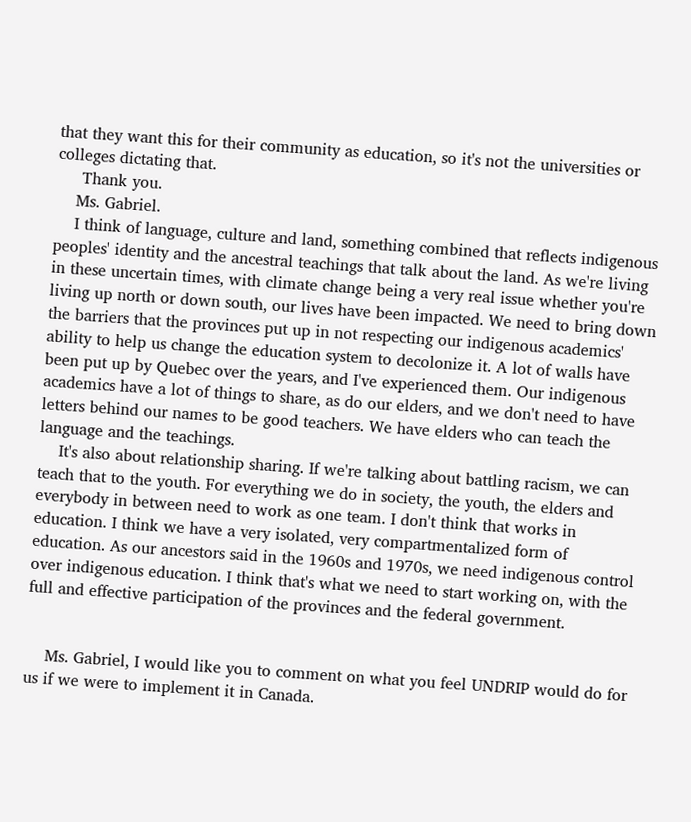that they want this for their community as education, so it's not the universities or colleges dictating that.
     Thank you.
    Ms. Gabriel.
    I think of language, culture and land, something combined that reflects indigenous peoples' identity and the ancestral teachings that talk about the land. As we're living in these uncertain times, with climate change being a very real issue whether you're living up north or down south, our lives have been impacted. We need to bring down the barriers that the provinces put up in not respecting our indigenous academics' ability to help us change the education system to decolonize it. A lot of walls have been put up by Quebec over the years, and I've experienced them. Our indigenous academics have a lot of things to share, as do our elders, and we don't need to have letters behind our names to be good teachers. We have elders who can teach the language and the teachings.
    It's also about relationship sharing. If we're talking about battling racism, we can teach that to the youth. For everything we do in society, the youth, the elders and everybody in between need to work as one team. I don't think that works in education. I think we have a very isolated, very compartmentalized form of education. As our ancestors said in the 1960s and 1970s, we need indigenous control over indigenous education. I think that's what we need to start working on, with the full and effective participation of the provinces and the federal government.


    Ms. Gabriel, I would like you to comment on what you feel UNDRIP would do for us if we were to implement it in Canada.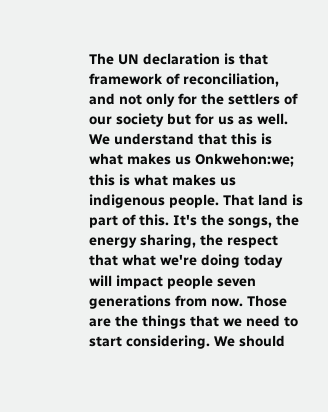The UN declaration is that framework of reconciliation, and not only for the settlers of our society but for us as well. We understand that this is what makes us Onkwehon:we; this is what makes us indigenous people. That land is part of this. It's the songs, the energy sharing, the respect that what we're doing today will impact people seven generations from now. Those are the things that we need to start considering. We should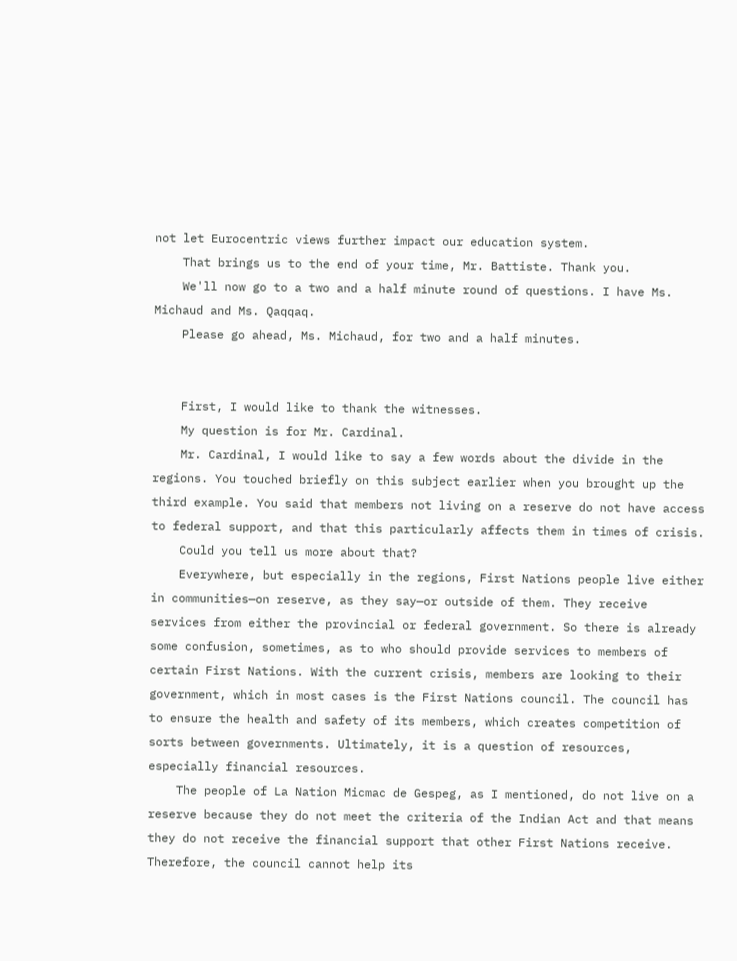not let Eurocentric views further impact our education system.
    That brings us to the end of your time, Mr. Battiste. Thank you.
    We'll now go to a two and a half minute round of questions. I have Ms. Michaud and Ms. Qaqqaq.
    Please go ahead, Ms. Michaud, for two and a half minutes.


    First, I would like to thank the witnesses.
    My question is for Mr. Cardinal.
    Mr. Cardinal, I would like to say a few words about the divide in the regions. You touched briefly on this subject earlier when you brought up the third example. You said that members not living on a reserve do not have access to federal support, and that this particularly affects them in times of crisis.
    Could you tell us more about that?
    Everywhere, but especially in the regions, First Nations people live either in communities—on reserve, as they say—or outside of them. They receive services from either the provincial or federal government. So there is already some confusion, sometimes, as to who should provide services to members of certain First Nations. With the current crisis, members are looking to their government, which in most cases is the First Nations council. The council has to ensure the health and safety of its members, which creates competition of sorts between governments. Ultimately, it is a question of resources, especially financial resources.
    The people of La Nation Micmac de Gespeg, as I mentioned, do not live on a reserve because they do not meet the criteria of the Indian Act and that means they do not receive the financial support that other First Nations receive. Therefore, the council cannot help its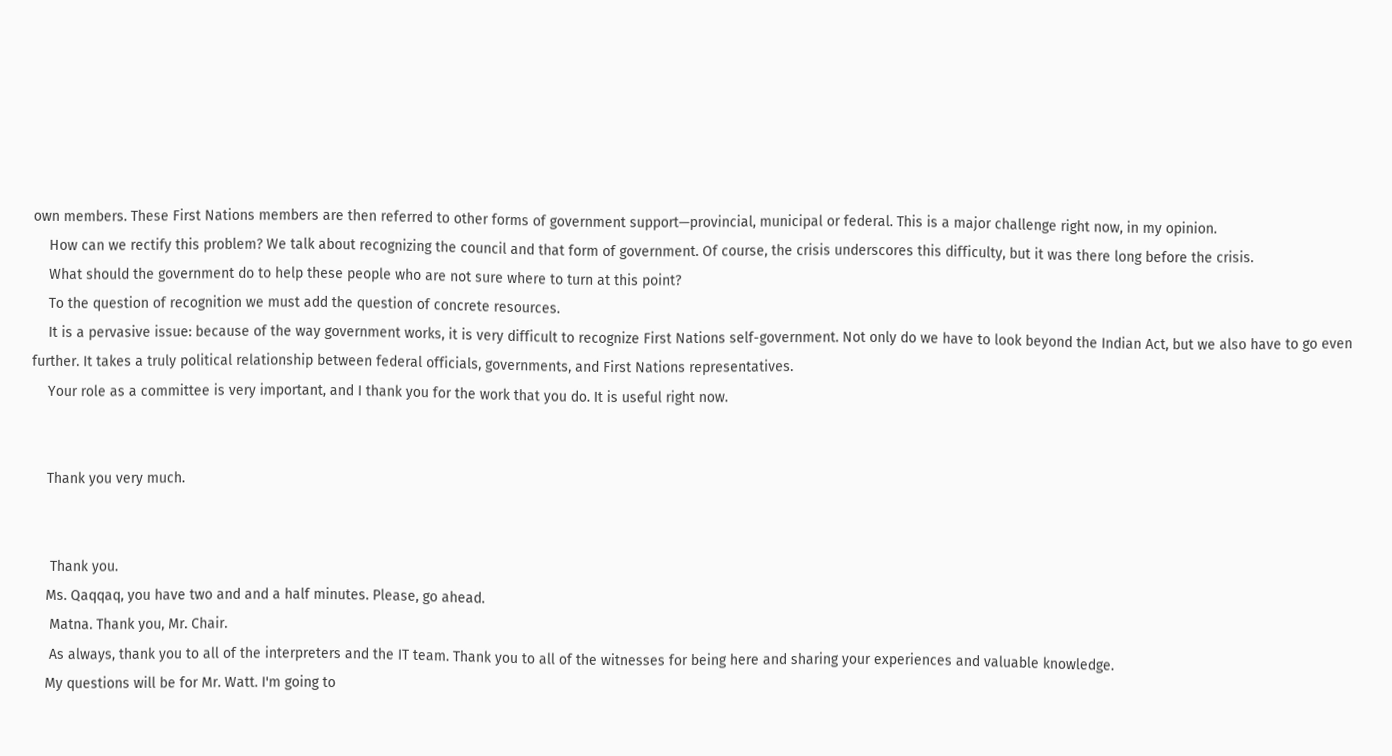own members. These First Nations members are then referred to other forms of government support—provincial, municipal or federal. This is a major challenge right now, in my opinion.
    How can we rectify this problem? We talk about recognizing the council and that form of government. Of course, the crisis underscores this difficulty, but it was there long before the crisis.
    What should the government do to help these people who are not sure where to turn at this point?
    To the question of recognition we must add the question of concrete resources.
    It is a pervasive issue: because of the way government works, it is very difficult to recognize First Nations self-government. Not only do we have to look beyond the Indian Act, but we also have to go even further. It takes a truly political relationship between federal officials, governments, and First Nations representatives.
    Your role as a committee is very important, and I thank you for the work that you do. It is useful right now.


    Thank you very much.


     Thank you.
    Ms. Qaqqaq, you have two and and a half minutes. Please, go ahead.
     Matna. Thank you, Mr. Chair.
     As always, thank you to all of the interpreters and the IT team. Thank you to all of the witnesses for being here and sharing your experiences and valuable knowledge.
    My questions will be for Mr. Watt. I'm going to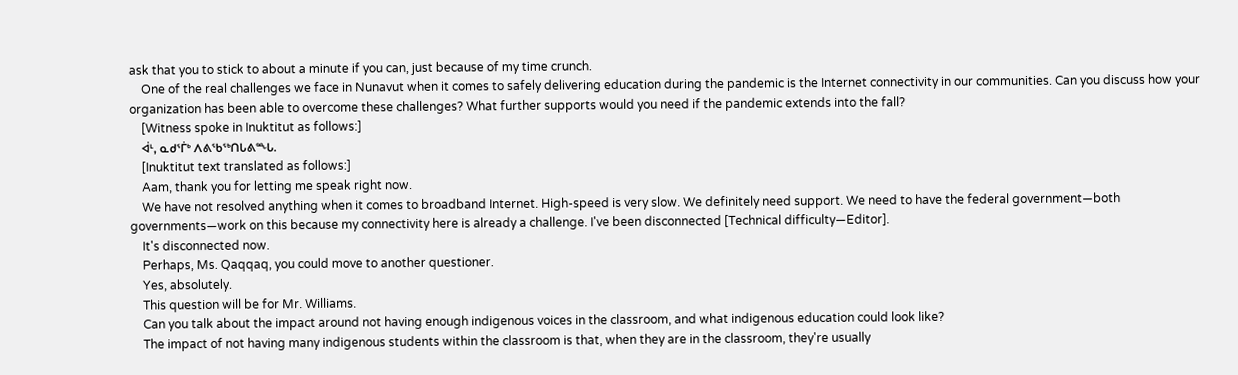ask that you to stick to about a minute if you can, just because of my time crunch.
    One of the real challenges we face in Nunavut when it comes to safely delivering education during the pandemic is the Internet connectivity in our communities. Can you discuss how your organization has been able to overcome these challenges? What further supports would you need if the pandemic extends into the fall?
    [Witness spoke in Inuktitut as follows:]
    ᐋᒻ, ᓇᑯᕐᒦᒃ ᐱᕕᖃᖅᑎᒐᕕᙵ.
    [Inuktitut text translated as follows:]
    Aam, thank you for letting me speak right now.
    We have not resolved anything when it comes to broadband Internet. High-speed is very slow. We definitely need support. We need to have the federal government—both governments—work on this because my connectivity here is already a challenge. I've been disconnected [Technical difficulty—Editor].
    It's disconnected now.
    Perhaps, Ms. Qaqqaq, you could move to another questioner.
    Yes, absolutely.
    This question will be for Mr. Williams.
    Can you talk about the impact around not having enough indigenous voices in the classroom, and what indigenous education could look like?
    The impact of not having many indigenous students within the classroom is that, when they are in the classroom, they're usually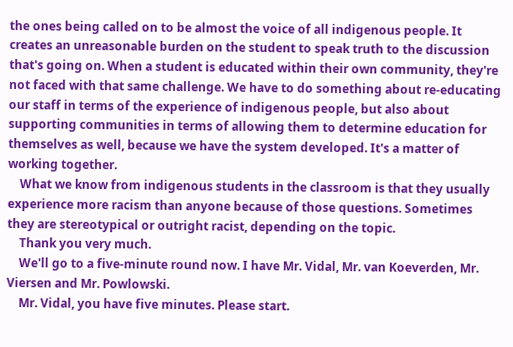the ones being called on to be almost the voice of all indigenous people. It creates an unreasonable burden on the student to speak truth to the discussion that's going on. When a student is educated within their own community, they're not faced with that same challenge. We have to do something about re-educating our staff in terms of the experience of indigenous people, but also about supporting communities in terms of allowing them to determine education for themselves as well, because we have the system developed. It's a matter of working together.
    What we know from indigenous students in the classroom is that they usually experience more racism than anyone because of those questions. Sometimes they are stereotypical or outright racist, depending on the topic.
    Thank you very much.
    We'll go to a five-minute round now. I have Mr. Vidal, Mr. van Koeverden, Mr. Viersen and Mr. Powlowski.
    Mr. Vidal, you have five minutes. Please start.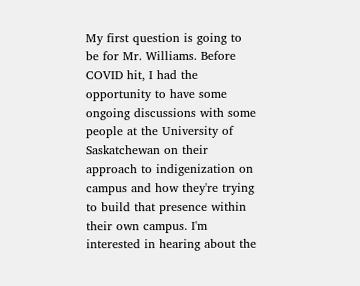My first question is going to be for Mr. Williams. Before COVID hit, I had the opportunity to have some ongoing discussions with some people at the University of Saskatchewan on their approach to indigenization on campus and how they're trying to build that presence within their own campus. I'm interested in hearing about the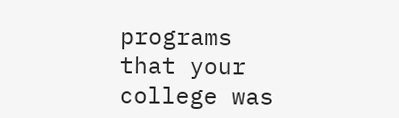programs that your college was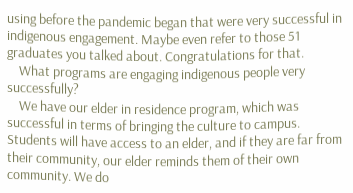using before the pandemic began that were very successful in indigenous engagement. Maybe even refer to those 51 graduates you talked about. Congratulations for that.
    What programs are engaging indigenous people very successfully?
    We have our elder in residence program, which was successful in terms of bringing the culture to campus. Students will have access to an elder, and if they are far from their community, our elder reminds them of their own community. We do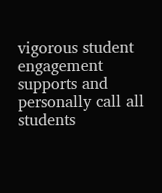vigorous student engagement supports and personally call all students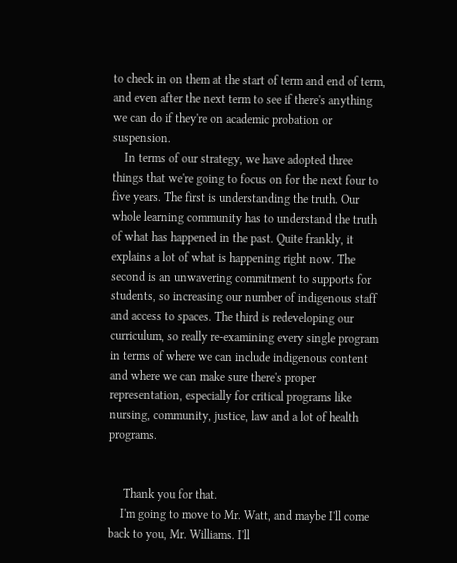to check in on them at the start of term and end of term, and even after the next term to see if there's anything we can do if they're on academic probation or suspension.
    In terms of our strategy, we have adopted three things that we're going to focus on for the next four to five years. The first is understanding the truth. Our whole learning community has to understand the truth of what has happened in the past. Quite frankly, it explains a lot of what is happening right now. The second is an unwavering commitment to supports for students, so increasing our number of indigenous staff and access to spaces. The third is redeveloping our curriculum, so really re-examining every single program in terms of where we can include indigenous content and where we can make sure there's proper representation, especially for critical programs like nursing, community, justice, law and a lot of health programs.


     Thank you for that.
    I'm going to move to Mr. Watt, and maybe I'll come back to you, Mr. Williams. I'll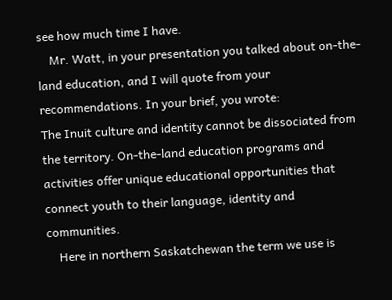see how much time I have.
    Mr. Watt, in your presentation you talked about on-the-land education, and I will quote from your recommendations. In your brief, you wrote:
The Inuit culture and identity cannot be dissociated from the territory. On-the-land education programs and activities offer unique educational opportunities that connect youth to their language, identity and communities.
    Here in northern Saskatchewan the term we use is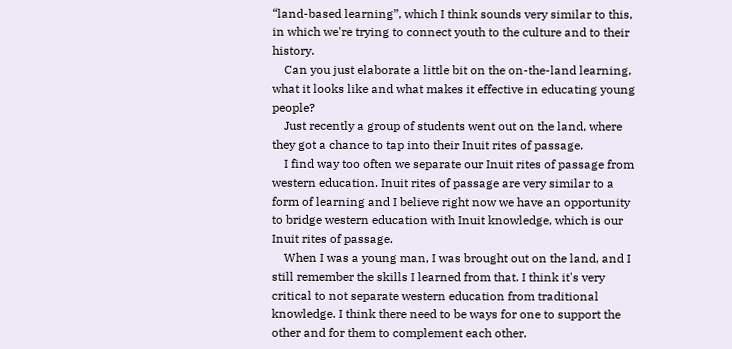“land-based learning”, which I think sounds very similar to this, in which we're trying to connect youth to the culture and to their history.
    Can you just elaborate a little bit on the on-the-land learning, what it looks like and what makes it effective in educating young people?
    Just recently a group of students went out on the land, where they got a chance to tap into their Inuit rites of passage.
    I find way too often we separate our Inuit rites of passage from western education. Inuit rites of passage are very similar to a form of learning and I believe right now we have an opportunity to bridge western education with Inuit knowledge, which is our Inuit rites of passage.
    When I was a young man, I was brought out on the land, and I still remember the skills I learned from that. I think it's very critical to not separate western education from traditional knowledge. I think there need to be ways for one to support the other and for them to complement each other.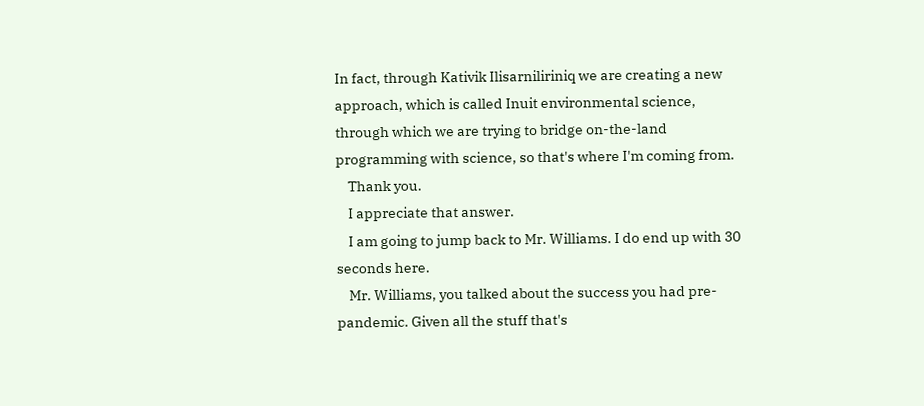In fact, through Kativik Ilisarniliriniq we are creating a new approach, which is called Inuit environmental science, through which we are trying to bridge on-the-land programming with science, so that's where I'm coming from.
    Thank you.
    I appreciate that answer.
    I am going to jump back to Mr. Williams. I do end up with 30 seconds here.
    Mr. Williams, you talked about the success you had pre-pandemic. Given all the stuff that's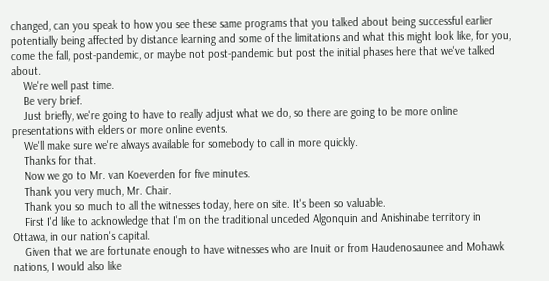changed, can you speak to how you see these same programs that you talked about being successful earlier potentially being affected by distance learning and some of the limitations and what this might look like, for you, come the fall, post-pandemic, or maybe not post-pandemic but post the initial phases here that we've talked about.
    We're well past time.
    Be very brief.
    Just briefly, we're going to have to really adjust what we do, so there are going to be more online presentations with elders or more online events.
    We'll make sure we're always available for somebody to call in more quickly.
    Thanks for that.
    Now we go to Mr. van Koeverden for five minutes.
    Thank you very much, Mr. Chair.
    Thank you so much to all the witnesses today, here on site. It's been so valuable.
    First I'd like to acknowledge that I'm on the traditional unceded Algonquin and Anishinabe territory in Ottawa, in our nation's capital.
    Given that we are fortunate enough to have witnesses who are Inuit or from Haudenosaunee and Mohawk nations, I would also like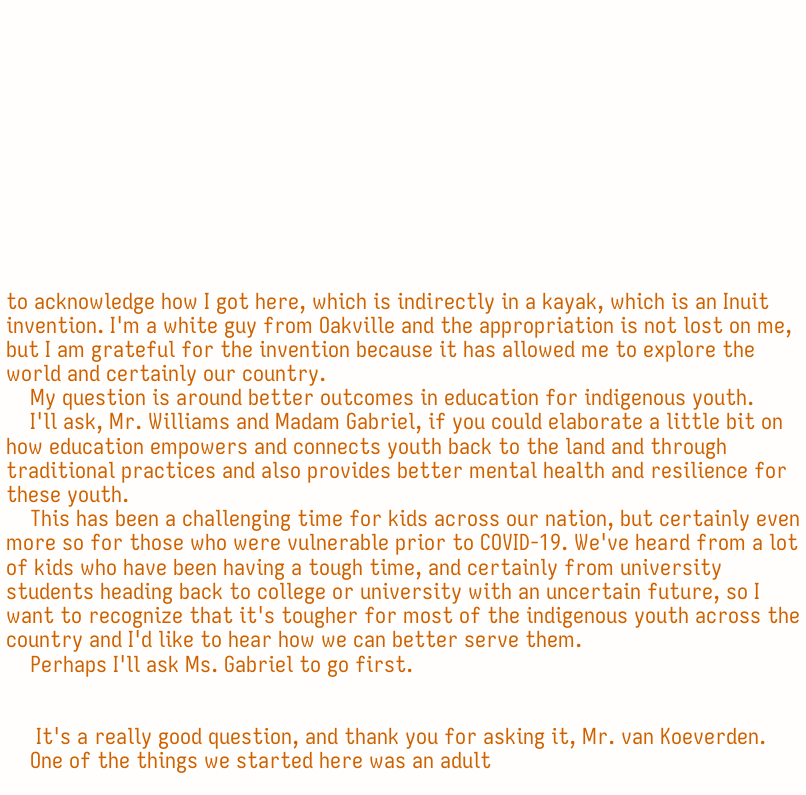to acknowledge how I got here, which is indirectly in a kayak, which is an Inuit invention. I'm a white guy from Oakville and the appropriation is not lost on me, but I am grateful for the invention because it has allowed me to explore the world and certainly our country.
    My question is around better outcomes in education for indigenous youth.
    I'll ask, Mr. Williams and Madam Gabriel, if you could elaborate a little bit on how education empowers and connects youth back to the land and through traditional practices and also provides better mental health and resilience for these youth.
    This has been a challenging time for kids across our nation, but certainly even more so for those who were vulnerable prior to COVID-19. We've heard from a lot of kids who have been having a tough time, and certainly from university students heading back to college or university with an uncertain future, so I want to recognize that it's tougher for most of the indigenous youth across the country and I'd like to hear how we can better serve them.
    Perhaps I'll ask Ms. Gabriel to go first.


     It's a really good question, and thank you for asking it, Mr. van Koeverden.
    One of the things we started here was an adult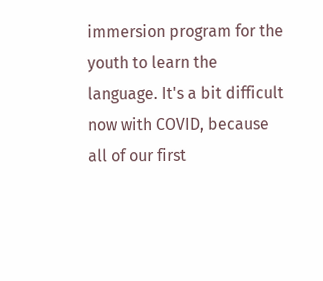immersion program for the youth to learn the language. It's a bit difficult now with COVID, because all of our first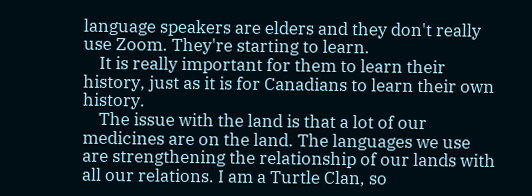language speakers are elders and they don't really use Zoom. They're starting to learn.
    It is really important for them to learn their history, just as it is for Canadians to learn their own history.
    The issue with the land is that a lot of our medicines are on the land. The languages we use are strengthening the relationship of our lands with all our relations. I am a Turtle Clan, so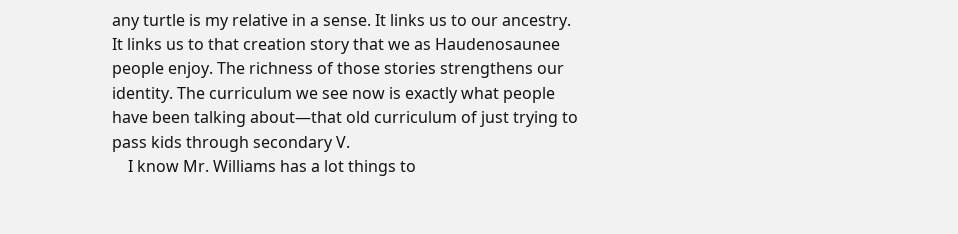any turtle is my relative in a sense. It links us to our ancestry. It links us to that creation story that we as Haudenosaunee people enjoy. The richness of those stories strengthens our identity. The curriculum we see now is exactly what people have been talking about—that old curriculum of just trying to pass kids through secondary V.
    I know Mr. Williams has a lot things to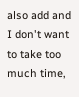also add and I don't want to take too much time,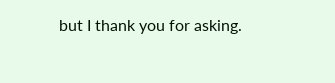but I thank you for asking.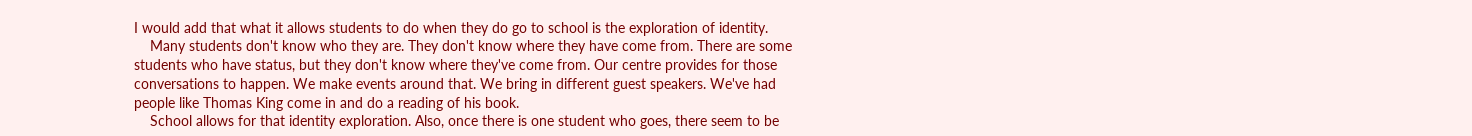I would add that what it allows students to do when they do go to school is the exploration of identity.
    Many students don't know who they are. They don't know where they have come from. There are some students who have status, but they don't know where they've come from. Our centre provides for those conversations to happen. We make events around that. We bring in different guest speakers. We've had people like Thomas King come in and do a reading of his book.
    School allows for that identity exploration. Also, once there is one student who goes, there seem to be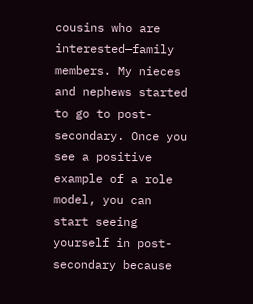cousins who are interested—family members. My nieces and nephews started to go to post-secondary. Once you see a positive example of a role model, you can start seeing yourself in post-secondary because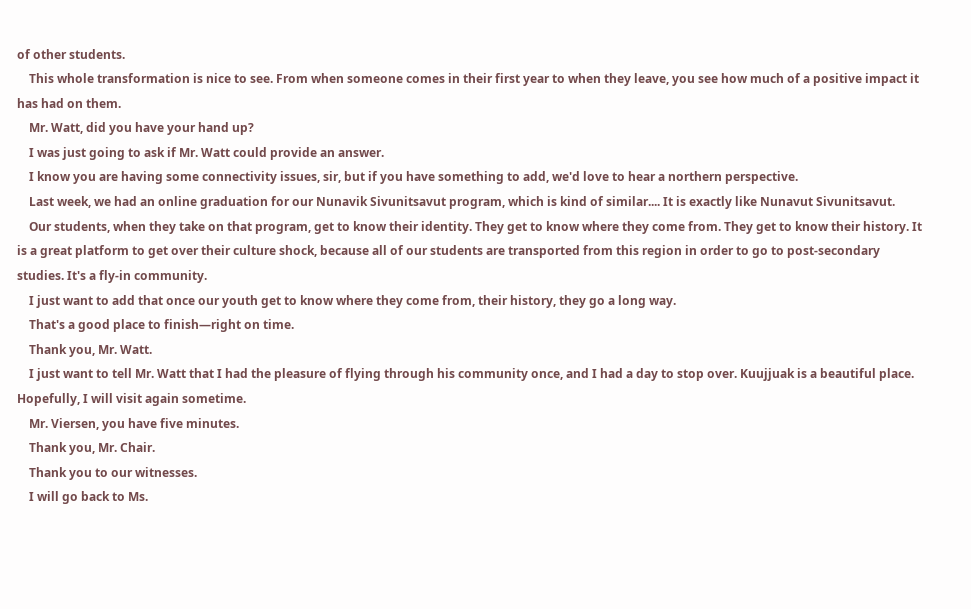of other students.
    This whole transformation is nice to see. From when someone comes in their first year to when they leave, you see how much of a positive impact it has had on them.
    Mr. Watt, did you have your hand up?
    I was just going to ask if Mr. Watt could provide an answer.
    I know you are having some connectivity issues, sir, but if you have something to add, we'd love to hear a northern perspective.
    Last week, we had an online graduation for our Nunavik Sivunitsavut program, which is kind of similar.... It is exactly like Nunavut Sivunitsavut.
    Our students, when they take on that program, get to know their identity. They get to know where they come from. They get to know their history. It is a great platform to get over their culture shock, because all of our students are transported from this region in order to go to post-secondary studies. It's a fly-in community.
    I just want to add that once our youth get to know where they come from, their history, they go a long way.
    That's a good place to finish—right on time.
    Thank you, Mr. Watt.
    I just want to tell Mr. Watt that I had the pleasure of flying through his community once, and I had a day to stop over. Kuujjuak is a beautiful place. Hopefully, I will visit again sometime.
    Mr. Viersen, you have five minutes.
    Thank you, Mr. Chair.
    Thank you to our witnesses.
    I will go back to Ms.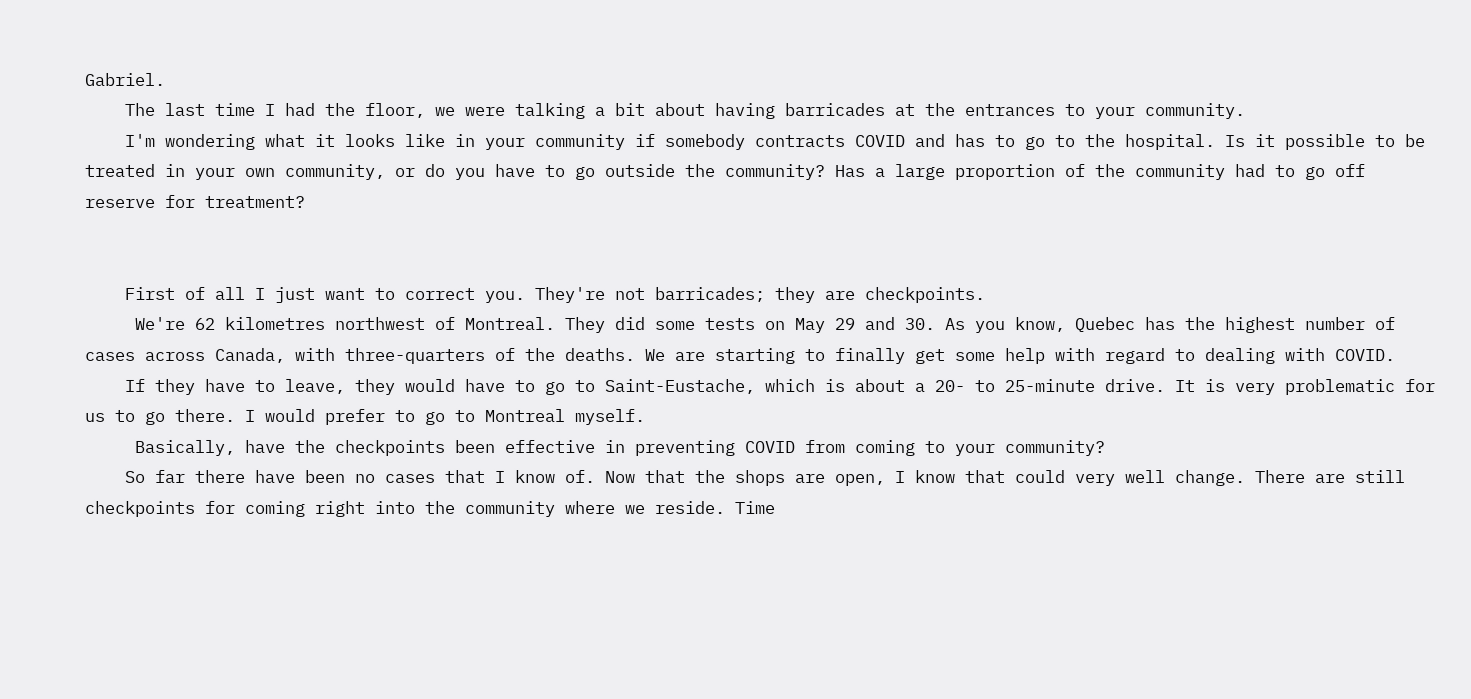Gabriel.
    The last time I had the floor, we were talking a bit about having barricades at the entrances to your community.
    I'm wondering what it looks like in your community if somebody contracts COVID and has to go to the hospital. Is it possible to be treated in your own community, or do you have to go outside the community? Has a large proportion of the community had to go off reserve for treatment?


    First of all I just want to correct you. They're not barricades; they are checkpoints.
     We're 62 kilometres northwest of Montreal. They did some tests on May 29 and 30. As you know, Quebec has the highest number of cases across Canada, with three-quarters of the deaths. We are starting to finally get some help with regard to dealing with COVID.
    If they have to leave, they would have to go to Saint-Eustache, which is about a 20- to 25-minute drive. It is very problematic for us to go there. I would prefer to go to Montreal myself.
     Basically, have the checkpoints been effective in preventing COVID from coming to your community?
    So far there have been no cases that I know of. Now that the shops are open, I know that could very well change. There are still checkpoints for coming right into the community where we reside. Time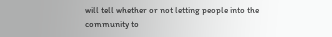will tell whether or not letting people into the community to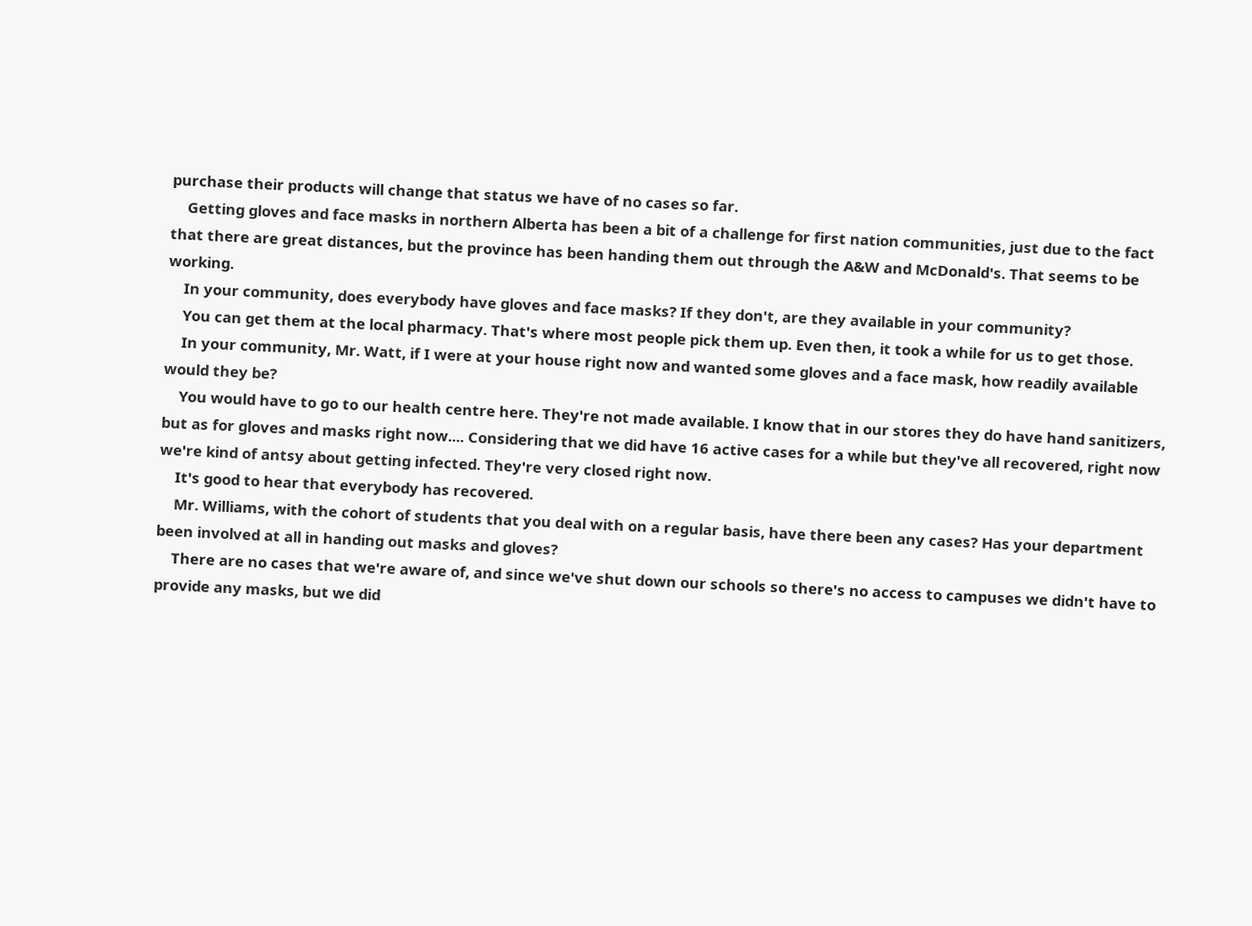purchase their products will change that status we have of no cases so far.
    Getting gloves and face masks in northern Alberta has been a bit of a challenge for first nation communities, just due to the fact that there are great distances, but the province has been handing them out through the A&W and McDonald's. That seems to be working.
    In your community, does everybody have gloves and face masks? If they don't, are they available in your community?
    You can get them at the local pharmacy. That's where most people pick them up. Even then, it took a while for us to get those.
    In your community, Mr. Watt, if I were at your house right now and wanted some gloves and a face mask, how readily available would they be?
    You would have to go to our health centre here. They're not made available. I know that in our stores they do have hand sanitizers, but as for gloves and masks right now.... Considering that we did have 16 active cases for a while but they've all recovered, right now we're kind of antsy about getting infected. They're very closed right now.
    It's good to hear that everybody has recovered.
    Mr. Williams, with the cohort of students that you deal with on a regular basis, have there been any cases? Has your department been involved at all in handing out masks and gloves?
    There are no cases that we're aware of, and since we've shut down our schools so there's no access to campuses we didn't have to provide any masks, but we did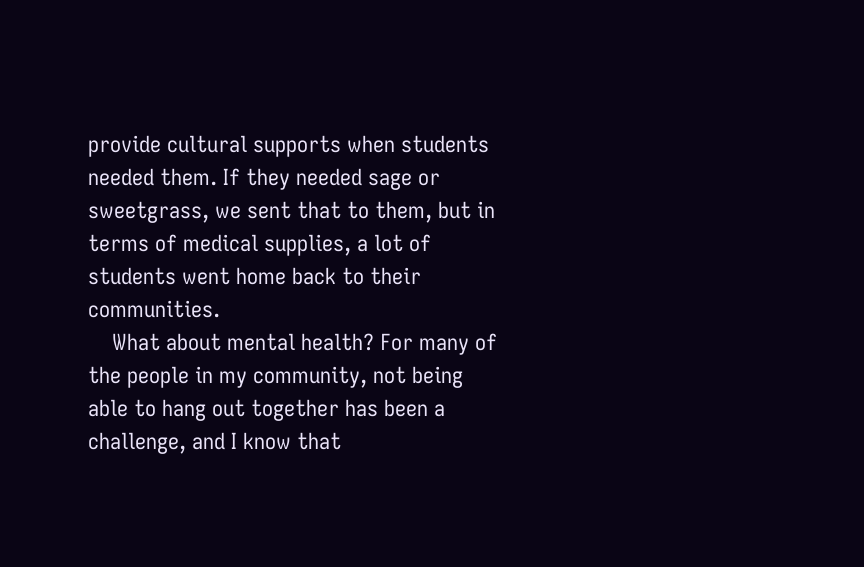provide cultural supports when students needed them. If they needed sage or sweetgrass, we sent that to them, but in terms of medical supplies, a lot of students went home back to their communities.
    What about mental health? For many of the people in my community, not being able to hang out together has been a challenge, and I know that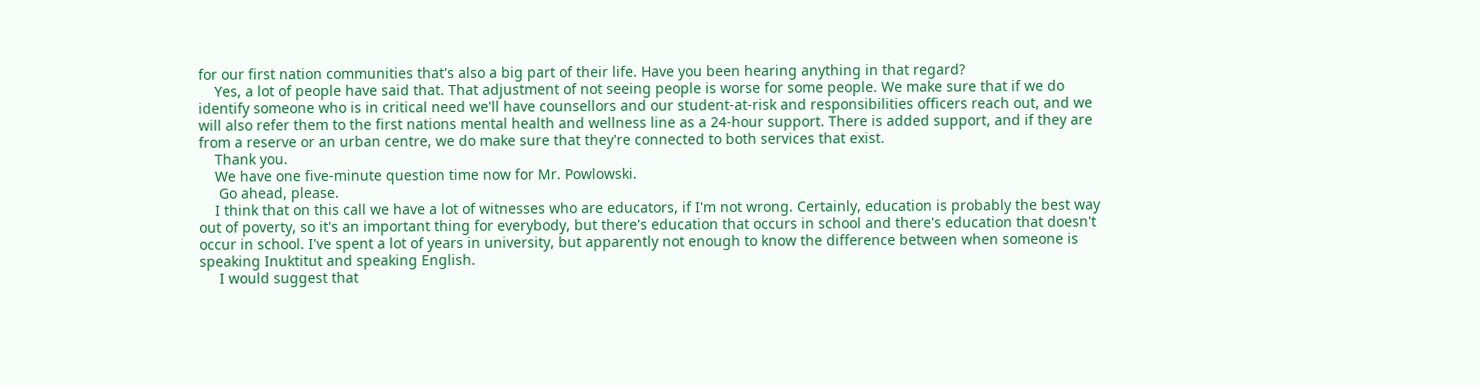for our first nation communities that's also a big part of their life. Have you been hearing anything in that regard?
    Yes, a lot of people have said that. That adjustment of not seeing people is worse for some people. We make sure that if we do identify someone who is in critical need we'll have counsellors and our student-at-risk and responsibilities officers reach out, and we will also refer them to the first nations mental health and wellness line as a 24-hour support. There is added support, and if they are from a reserve or an urban centre, we do make sure that they're connected to both services that exist.
    Thank you.
    We have one five-minute question time now for Mr. Powlowski.
     Go ahead, please.
    I think that on this call we have a lot of witnesses who are educators, if I'm not wrong. Certainly, education is probably the best way out of poverty, so it's an important thing for everybody, but there's education that occurs in school and there's education that doesn't occur in school. I've spent a lot of years in university, but apparently not enough to know the difference between when someone is speaking Inuktitut and speaking English.
     I would suggest that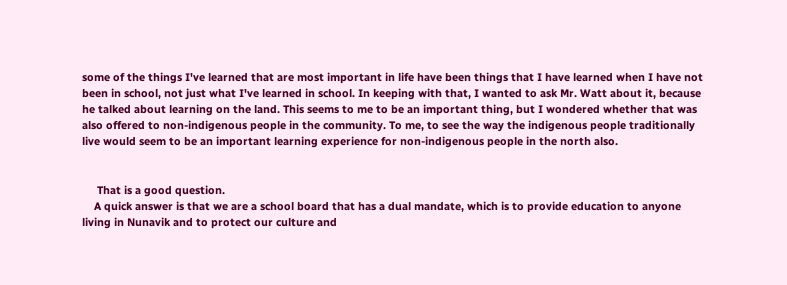some of the things I've learned that are most important in life have been things that I have learned when I have not been in school, not just what I've learned in school. In keeping with that, I wanted to ask Mr. Watt about it, because he talked about learning on the land. This seems to me to be an important thing, but I wondered whether that was also offered to non-indigenous people in the community. To me, to see the way the indigenous people traditionally live would seem to be an important learning experience for non-indigenous people in the north also.


     That is a good question.
    A quick answer is that we are a school board that has a dual mandate, which is to provide education to anyone living in Nunavik and to protect our culture and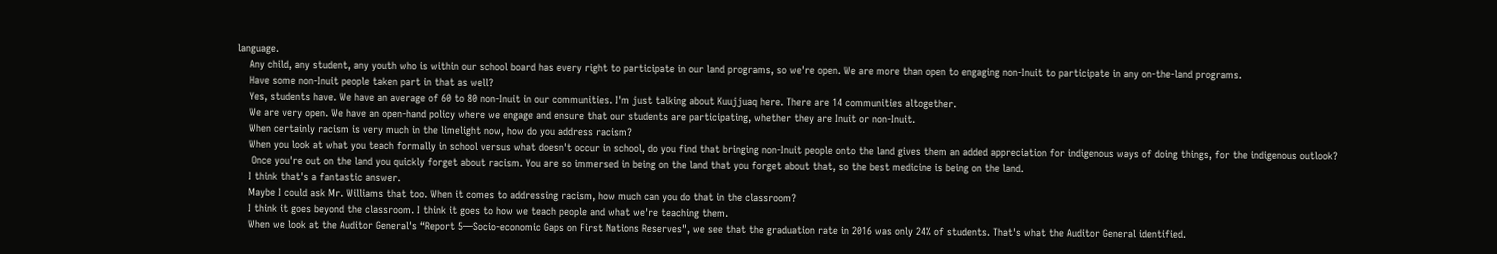language.
    Any child, any student, any youth who is within our school board has every right to participate in our land programs, so we're open. We are more than open to engaging non-Inuit to participate in any on-the-land programs.
    Have some non-Inuit people taken part in that as well?
    Yes, students have. We have an average of 60 to 80 non-Inuit in our communities. I'm just talking about Kuujjuaq here. There are 14 communities altogether.
    We are very open. We have an open-hand policy where we engage and ensure that our students are participating, whether they are Inuit or non-Inuit.
    When certainly racism is very much in the limelight now, how do you address racism?
    When you look at what you teach formally in school versus what doesn't occur in school, do you find that bringing non-Inuit people onto the land gives them an added appreciation for indigenous ways of doing things, for the indigenous outlook?
     Once you're out on the land you quickly forget about racism. You are so immersed in being on the land that you forget about that, so the best medicine is being on the land.
    I think that's a fantastic answer.
    Maybe I could ask Mr. Williams that too. When it comes to addressing racism, how much can you do that in the classroom?
    I think it goes beyond the classroom. I think it goes to how we teach people and what we're teaching them.
    When we look at the Auditor General's “Report 5—Socio-economic Gaps on First Nations Reserves", we see that the graduation rate in 2016 was only 24% of students. That's what the Auditor General identified.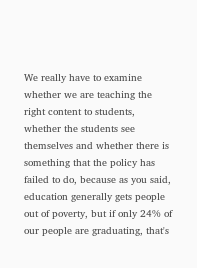We really have to examine whether we are teaching the right content to students, whether the students see themselves and whether there is something that the policy has failed to do, because as you said, education generally gets people out of poverty, but if only 24% of our people are graduating, that's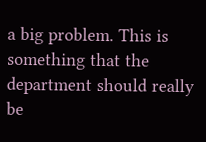a big problem. This is something that the department should really be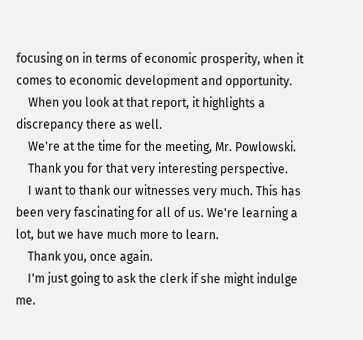focusing on in terms of economic prosperity, when it comes to economic development and opportunity.
    When you look at that report, it highlights a discrepancy there as well.
    We're at the time for the meeting, Mr. Powlowski.
    Thank you for that very interesting perspective.
    I want to thank our witnesses very much. This has been very fascinating for all of us. We're learning a lot, but we have much more to learn.
    Thank you, once again.
    I'm just going to ask the clerk if she might indulge me.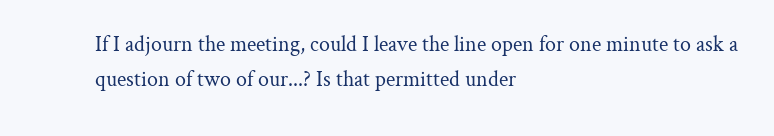If I adjourn the meeting, could I leave the line open for one minute to ask a question of two of our...? Is that permitted under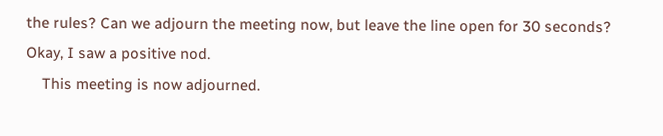the rules? Can we adjourn the meeting now, but leave the line open for 30 seconds? Okay, I saw a positive nod.
    This meeting is now adjourned.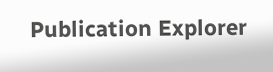Publication Explorer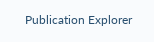Publication Explorer